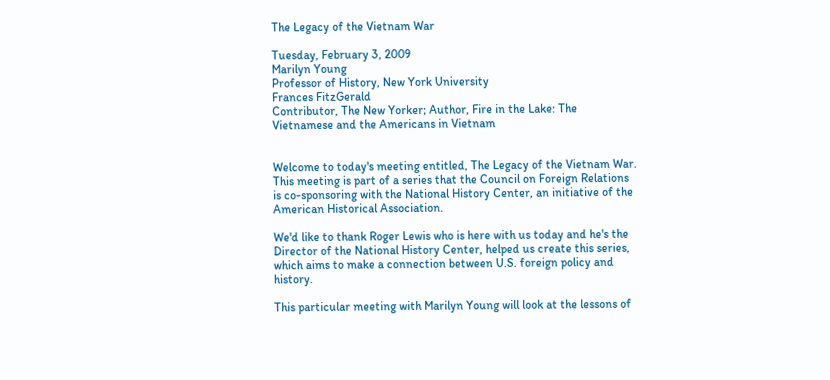The Legacy of the Vietnam War

Tuesday, February 3, 2009
Marilyn Young
Professor of History, New York University
Frances FitzGerald
Contributor, The New Yorker; Author, Fire in the Lake: The Vietnamese and the Americans in Vietnam


Welcome to today's meeting entitled, The Legacy of the Vietnam War. This meeting is part of a series that the Council on Foreign Relations is co-sponsoring with the National History Center, an initiative of the American Historical Association.

We'd like to thank Roger Lewis who is here with us today and he's the Director of the National History Center, helped us create this series, which aims to make a connection between U.S. foreign policy and history.

This particular meeting with Marilyn Young will look at the lessons of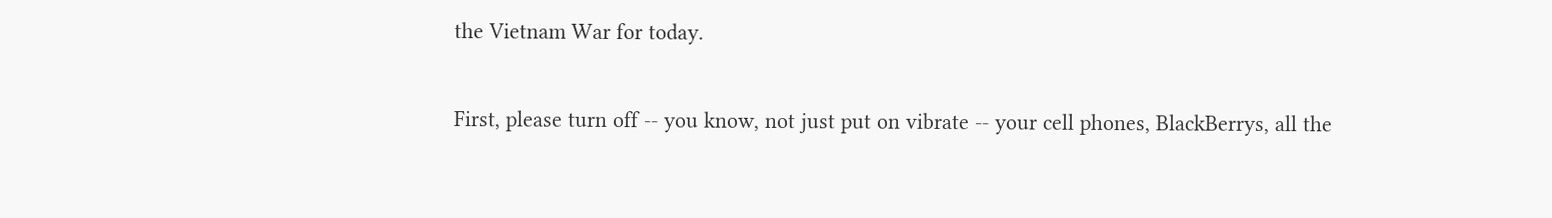the Vietnam War for today.

First, please turn off -- you know, not just put on vibrate -- your cell phones, BlackBerrys, all the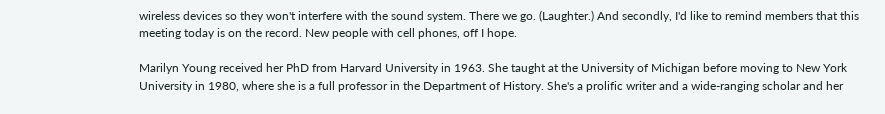wireless devices so they won't interfere with the sound system. There we go. (Laughter.) And secondly, I'd like to remind members that this meeting today is on the record. New people with cell phones, off I hope.

Marilyn Young received her PhD from Harvard University in 1963. She taught at the University of Michigan before moving to New York University in 1980, where she is a full professor in the Department of History. She's a prolific writer and a wide-ranging scholar and her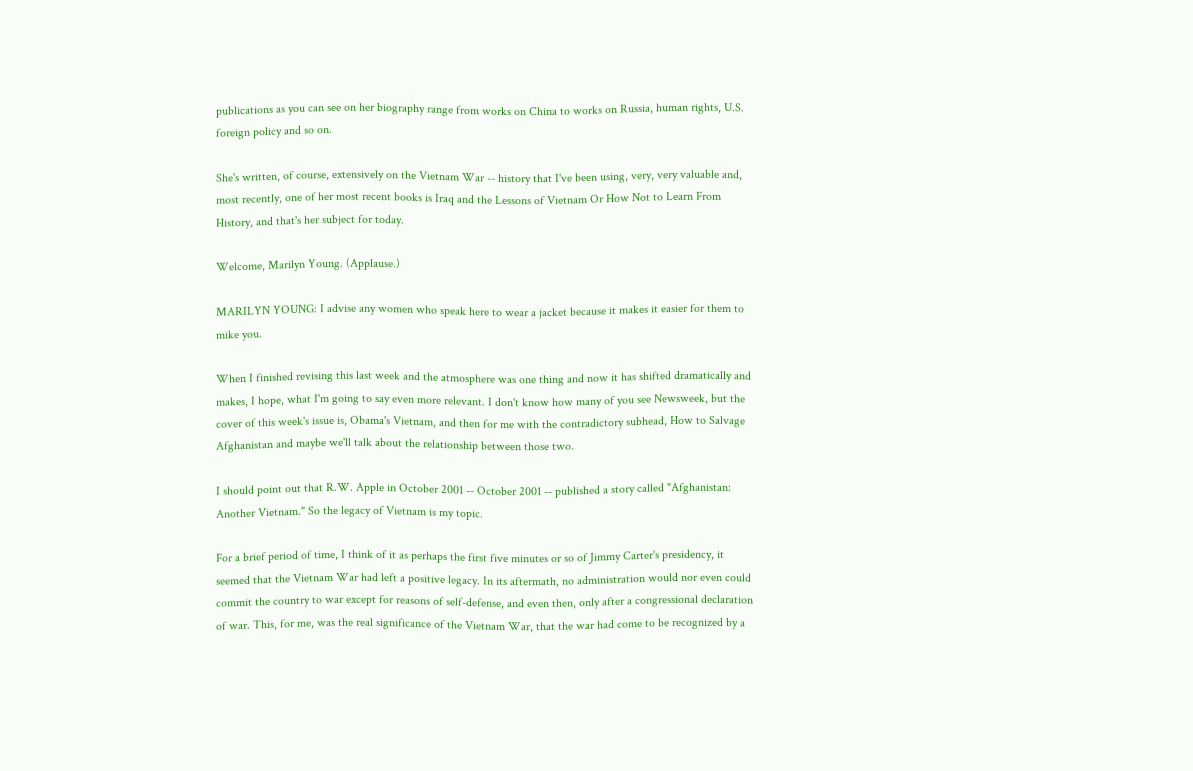publications as you can see on her biography range from works on China to works on Russia, human rights, U.S. foreign policy and so on.

She's written, of course, extensively on the Vietnam War -- history that I've been using, very, very valuable and, most recently, one of her most recent books is Iraq and the Lessons of Vietnam Or How Not to Learn From History, and that's her subject for today.

Welcome, Marilyn Young. (Applause.)

MARILYN YOUNG: I advise any women who speak here to wear a jacket because it makes it easier for them to mike you.

When I finished revising this last week and the atmosphere was one thing and now it has shifted dramatically and makes, I hope, what I'm going to say even more relevant. I don't know how many of you see Newsweek, but the cover of this week's issue is, Obama's Vietnam, and then for me with the contradictory subhead, How to Salvage Afghanistan and maybe we'll talk about the relationship between those two.

I should point out that R.W. Apple in October 2001 -- October 2001 -- published a story called "Afghanistan: Another Vietnam." So the legacy of Vietnam is my topic.

For a brief period of time, I think of it as perhaps the first five minutes or so of Jimmy Carter's presidency, it seemed that the Vietnam War had left a positive legacy. In its aftermath, no administration would nor even could commit the country to war except for reasons of self-defense, and even then, only after a congressional declaration of war. This, for me, was the real significance of the Vietnam War, that the war had come to be recognized by a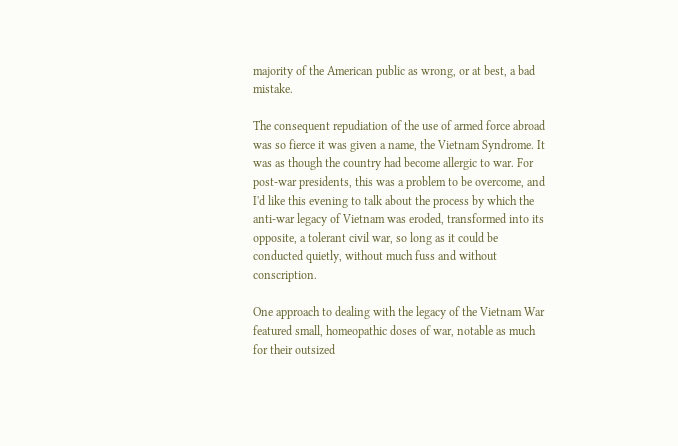majority of the American public as wrong, or at best, a bad mistake.

The consequent repudiation of the use of armed force abroad was so fierce it was given a name, the Vietnam Syndrome. It was as though the country had become allergic to war. For post-war presidents, this was a problem to be overcome, and I'd like this evening to talk about the process by which the anti-war legacy of Vietnam was eroded, transformed into its opposite, a tolerant civil war, so long as it could be conducted quietly, without much fuss and without conscription.

One approach to dealing with the legacy of the Vietnam War featured small, homeopathic doses of war, notable as much for their outsized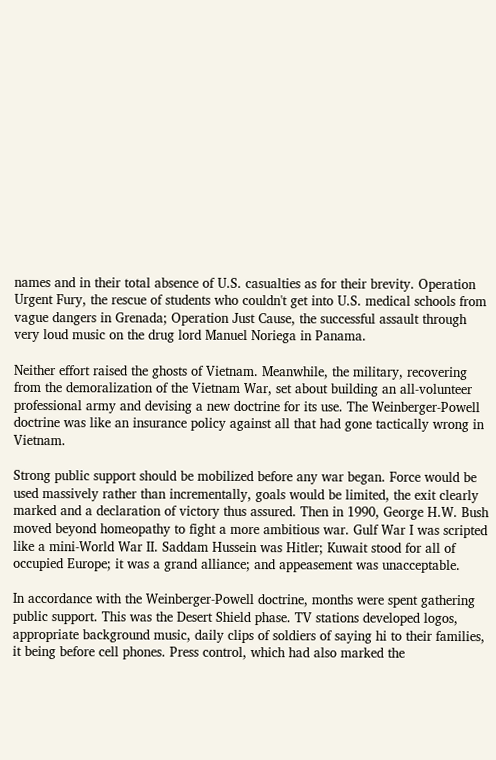names and in their total absence of U.S. casualties as for their brevity. Operation Urgent Fury, the rescue of students who couldn't get into U.S. medical schools from vague dangers in Grenada; Operation Just Cause, the successful assault through very loud music on the drug lord Manuel Noriega in Panama.

Neither effort raised the ghosts of Vietnam. Meanwhile, the military, recovering from the demoralization of the Vietnam War, set about building an all-volunteer professional army and devising a new doctrine for its use. The Weinberger-Powell doctrine was like an insurance policy against all that had gone tactically wrong in Vietnam.

Strong public support should be mobilized before any war began. Force would be used massively rather than incrementally, goals would be limited, the exit clearly marked and a declaration of victory thus assured. Then in 1990, George H.W. Bush moved beyond homeopathy to fight a more ambitious war. Gulf War I was scripted like a mini-World War II. Saddam Hussein was Hitler; Kuwait stood for all of occupied Europe; it was a grand alliance; and appeasement was unacceptable.

In accordance with the Weinberger-Powell doctrine, months were spent gathering public support. This was the Desert Shield phase. TV stations developed logos, appropriate background music, daily clips of soldiers of saying hi to their families, it being before cell phones. Press control, which had also marked the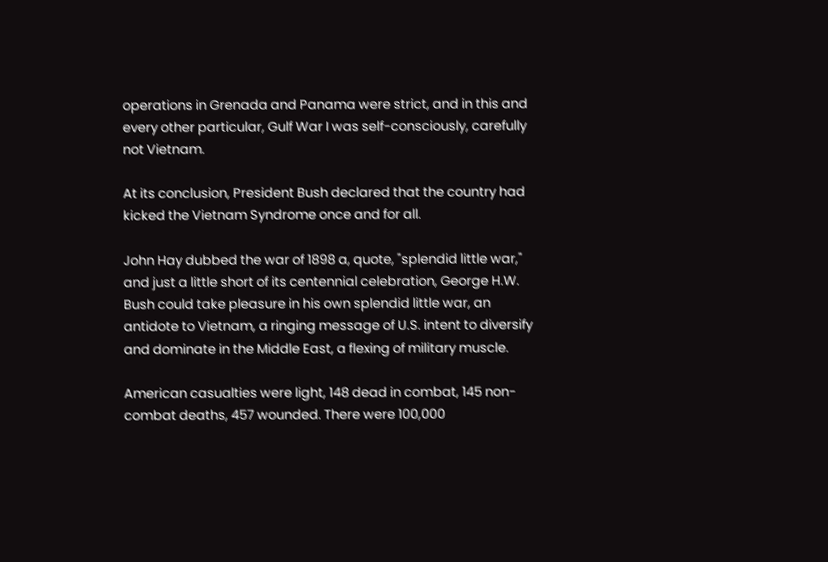operations in Grenada and Panama were strict, and in this and every other particular, Gulf War I was self-consciously, carefully not Vietnam.

At its conclusion, President Bush declared that the country had kicked the Vietnam Syndrome once and for all.

John Hay dubbed the war of 1898 a, quote, "splendid little war," and just a little short of its centennial celebration, George H.W. Bush could take pleasure in his own splendid little war, an antidote to Vietnam, a ringing message of U.S. intent to diversify and dominate in the Middle East, a flexing of military muscle.

American casualties were light, 148 dead in combat, 145 non-combat deaths, 457 wounded. There were 100,000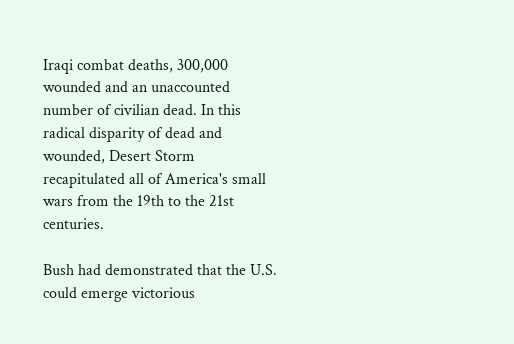Iraqi combat deaths, 300,000 wounded and an unaccounted number of civilian dead. In this radical disparity of dead and wounded, Desert Storm recapitulated all of America's small wars from the 19th to the 21st centuries.

Bush had demonstrated that the U.S. could emerge victorious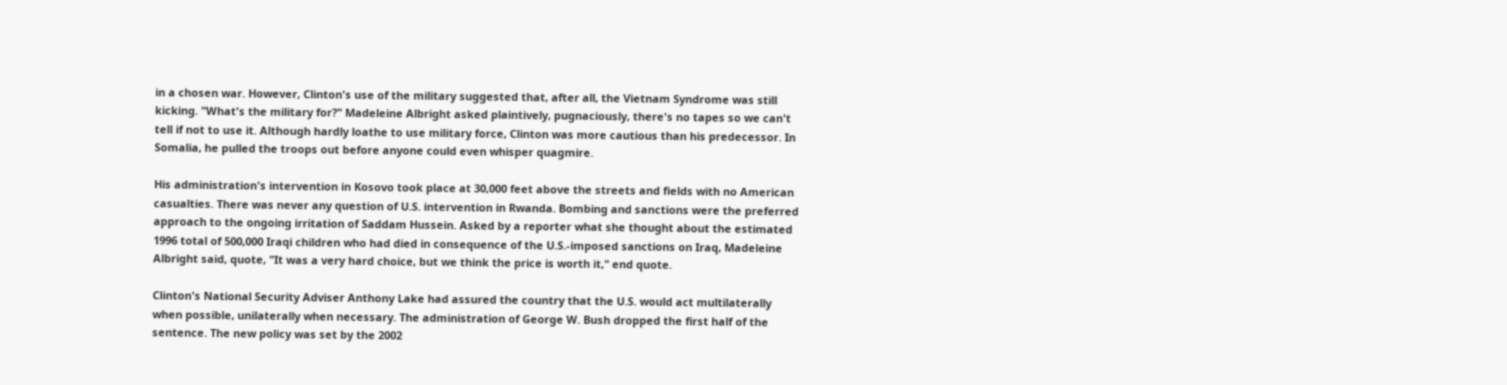in a chosen war. However, Clinton's use of the military suggested that, after all, the Vietnam Syndrome was still kicking. "What's the military for?" Madeleine Albright asked plaintively, pugnaciously, there's no tapes so we can't tell if not to use it. Although hardly loathe to use military force, Clinton was more cautious than his predecessor. In Somalia, he pulled the troops out before anyone could even whisper quagmire.

His administration's intervention in Kosovo took place at 30,000 feet above the streets and fields with no American casualties. There was never any question of U.S. intervention in Rwanda. Bombing and sanctions were the preferred approach to the ongoing irritation of Saddam Hussein. Asked by a reporter what she thought about the estimated 1996 total of 500,000 Iraqi children who had died in consequence of the U.S.-imposed sanctions on Iraq, Madeleine Albright said, quote, "It was a very hard choice, but we think the price is worth it," end quote.

Clinton's National Security Adviser Anthony Lake had assured the country that the U.S. would act multilaterally when possible, unilaterally when necessary. The administration of George W. Bush dropped the first half of the sentence. The new policy was set by the 2002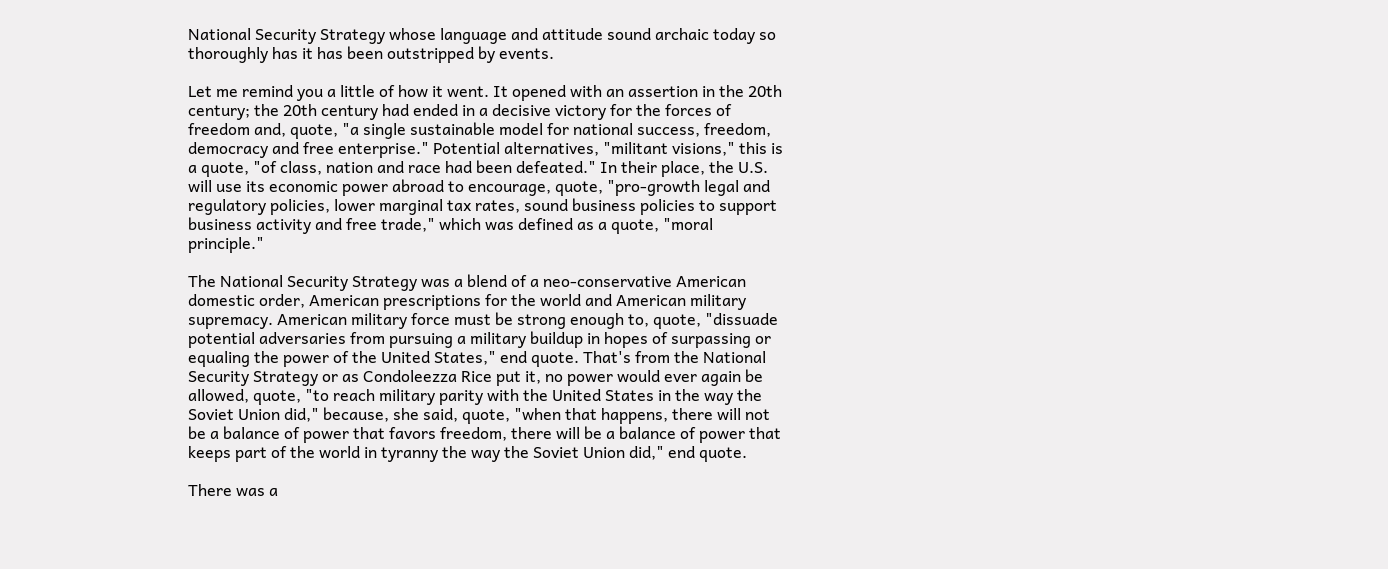National Security Strategy whose language and attitude sound archaic today so thoroughly has it has been outstripped by events.

Let me remind you a little of how it went. It opened with an assertion in the 20th century; the 20th century had ended in a decisive victory for the forces of freedom and, quote, "a single sustainable model for national success, freedom, democracy and free enterprise." Potential alternatives, "militant visions," this is a quote, "of class, nation and race had been defeated." In their place, the U.S. will use its economic power abroad to encourage, quote, "pro-growth legal and regulatory policies, lower marginal tax rates, sound business policies to support business activity and free trade," which was defined as a quote, "moral principle."

The National Security Strategy was a blend of a neo-conservative American domestic order, American prescriptions for the world and American military supremacy. American military force must be strong enough to, quote, "dissuade potential adversaries from pursuing a military buildup in hopes of surpassing or equaling the power of the United States," end quote. That's from the National Security Strategy or as Condoleezza Rice put it, no power would ever again be allowed, quote, "to reach military parity with the United States in the way the Soviet Union did," because, she said, quote, "when that happens, there will not be a balance of power that favors freedom, there will be a balance of power that keeps part of the world in tyranny the way the Soviet Union did," end quote.

There was a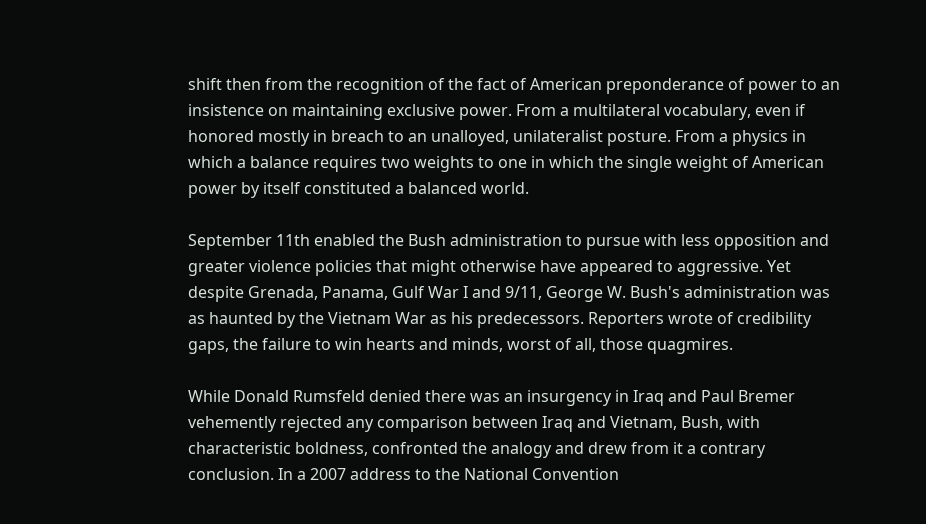shift then from the recognition of the fact of American preponderance of power to an insistence on maintaining exclusive power. From a multilateral vocabulary, even if honored mostly in breach to an unalloyed, unilateralist posture. From a physics in which a balance requires two weights to one in which the single weight of American power by itself constituted a balanced world.

September 11th enabled the Bush administration to pursue with less opposition and greater violence policies that might otherwise have appeared to aggressive. Yet despite Grenada, Panama, Gulf War I and 9/11, George W. Bush's administration was as haunted by the Vietnam War as his predecessors. Reporters wrote of credibility gaps, the failure to win hearts and minds, worst of all, those quagmires.

While Donald Rumsfeld denied there was an insurgency in Iraq and Paul Bremer vehemently rejected any comparison between Iraq and Vietnam, Bush, with characteristic boldness, confronted the analogy and drew from it a contrary conclusion. In a 2007 address to the National Convention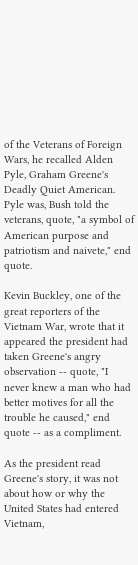of the Veterans of Foreign Wars, he recalled Alden Pyle, Graham Greene's Deadly Quiet American. Pyle was, Bush told the veterans, quote, "a symbol of American purpose and patriotism and naivete," end quote.

Kevin Buckley, one of the great reporters of the Vietnam War, wrote that it appeared the president had taken Greene's angry observation -- quote, "I never knew a man who had better motives for all the trouble he caused," end quote -- as a compliment.

As the president read Greene's story, it was not about how or why the United States had entered Vietnam,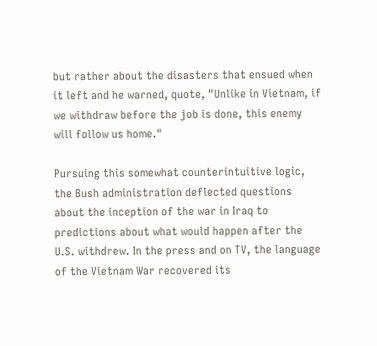but rather about the disasters that ensued when it left and he warned, quote, "Unlike in Vietnam, if we withdraw before the job is done, this enemy will follow us home."

Pursuing this somewhat counterintuitive logic, the Bush administration deflected questions about the inception of the war in Iraq to predictions about what would happen after the U.S. withdrew. In the press and on TV, the language of the Vietnam War recovered its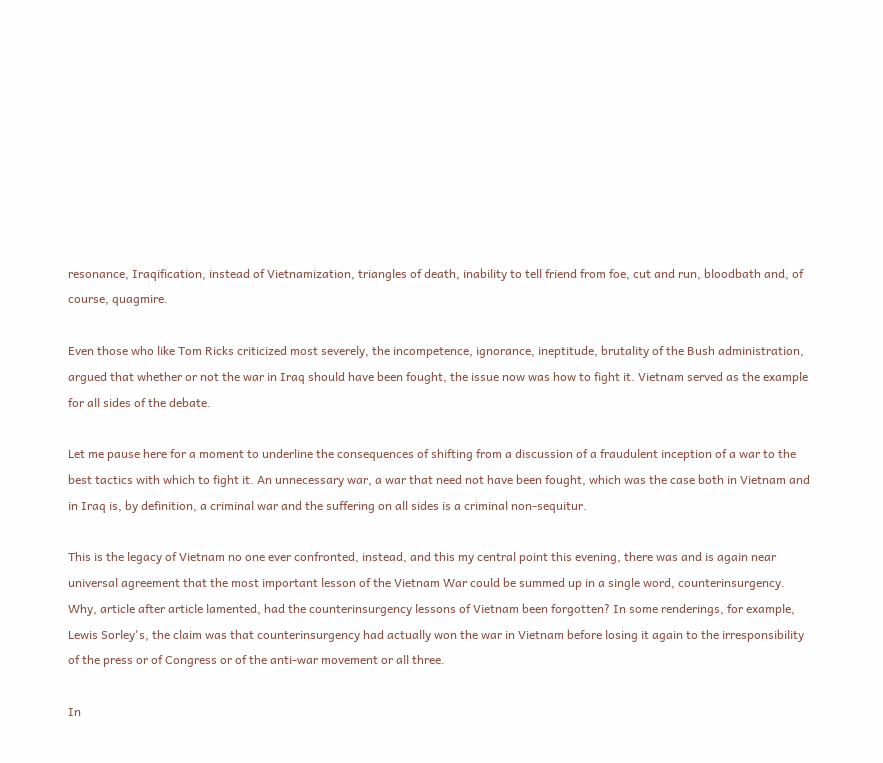resonance, Iraqification, instead of Vietnamization, triangles of death, inability to tell friend from foe, cut and run, bloodbath and, of course, quagmire.

Even those who like Tom Ricks criticized most severely, the incompetence, ignorance, ineptitude, brutality of the Bush administration, argued that whether or not the war in Iraq should have been fought, the issue now was how to fight it. Vietnam served as the example for all sides of the debate.

Let me pause here for a moment to underline the consequences of shifting from a discussion of a fraudulent inception of a war to the best tactics with which to fight it. An unnecessary war, a war that need not have been fought, which was the case both in Vietnam and in Iraq is, by definition, a criminal war and the suffering on all sides is a criminal non-sequitur.

This is the legacy of Vietnam no one ever confronted, instead, and this my central point this evening, there was and is again near universal agreement that the most important lesson of the Vietnam War could be summed up in a single word, counterinsurgency. Why, article after article lamented, had the counterinsurgency lessons of Vietnam been forgotten? In some renderings, for example, Lewis Sorley's, the claim was that counterinsurgency had actually won the war in Vietnam before losing it again to the irresponsibility of the press or of Congress or of the anti-war movement or all three.

In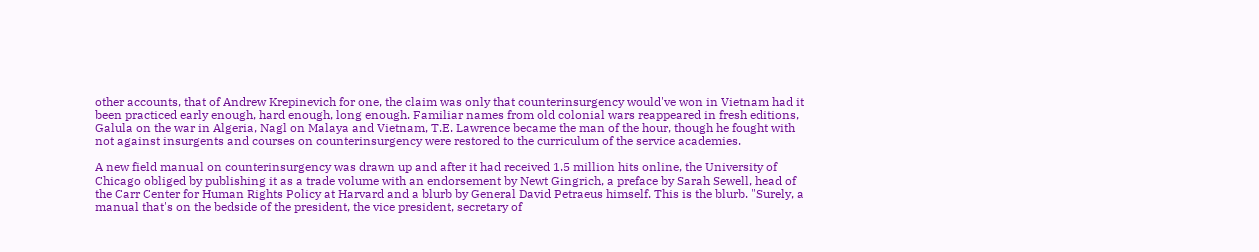other accounts, that of Andrew Krepinevich for one, the claim was only that counterinsurgency would've won in Vietnam had it been practiced early enough, hard enough, long enough. Familiar names from old colonial wars reappeared in fresh editions, Galula on the war in Algeria, Nagl on Malaya and Vietnam, T.E. Lawrence became the man of the hour, though he fought with not against insurgents and courses on counterinsurgency were restored to the curriculum of the service academies.

A new field manual on counterinsurgency was drawn up and after it had received 1.5 million hits online, the University of Chicago obliged by publishing it as a trade volume with an endorsement by Newt Gingrich, a preface by Sarah Sewell, head of the Carr Center for Human Rights Policy at Harvard and a blurb by General David Petraeus himself. This is the blurb. "Surely, a manual that's on the bedside of the president, the vice president, secretary of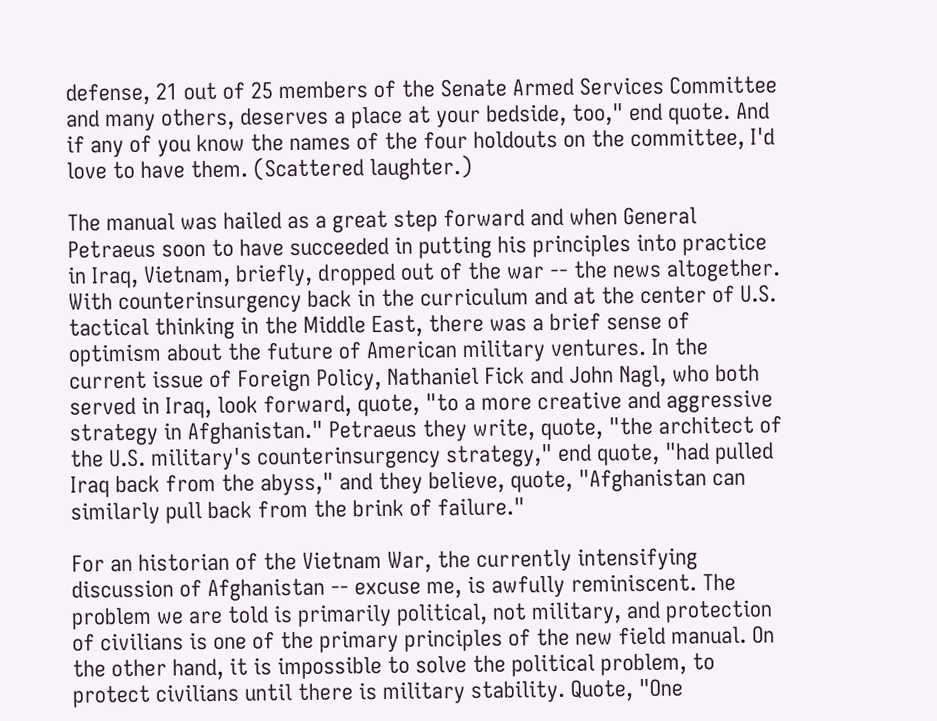defense, 21 out of 25 members of the Senate Armed Services Committee and many others, deserves a place at your bedside, too," end quote. And if any of you know the names of the four holdouts on the committee, I'd love to have them. (Scattered laughter.)

The manual was hailed as a great step forward and when General Petraeus soon to have succeeded in putting his principles into practice in Iraq, Vietnam, briefly, dropped out of the war -- the news altogether. With counterinsurgency back in the curriculum and at the center of U.S. tactical thinking in the Middle East, there was a brief sense of optimism about the future of American military ventures. In the current issue of Foreign Policy, Nathaniel Fick and John Nagl, who both served in Iraq, look forward, quote, "to a more creative and aggressive strategy in Afghanistan." Petraeus they write, quote, "the architect of the U.S. military's counterinsurgency strategy," end quote, "had pulled Iraq back from the abyss," and they believe, quote, "Afghanistan can similarly pull back from the brink of failure."

For an historian of the Vietnam War, the currently intensifying discussion of Afghanistan -- excuse me, is awfully reminiscent. The problem we are told is primarily political, not military, and protection of civilians is one of the primary principles of the new field manual. On the other hand, it is impossible to solve the political problem, to protect civilians until there is military stability. Quote, "One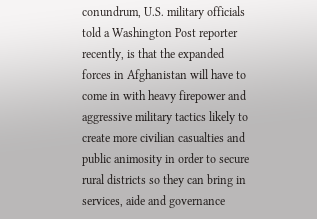conundrum, U.S. military officials told a Washington Post reporter recently, is that the expanded forces in Afghanistan will have to come in with heavy firepower and aggressive military tactics likely to create more civilian casualties and public animosity in order to secure rural districts so they can bring in services, aide and governance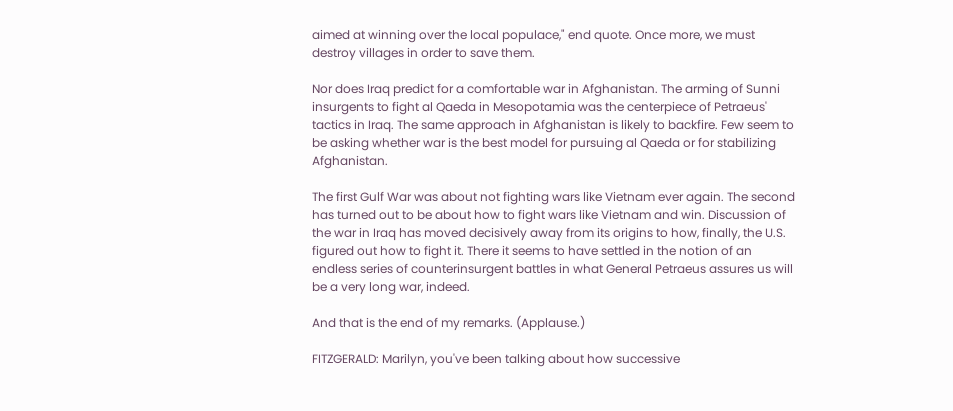aimed at winning over the local populace," end quote. Once more, we must destroy villages in order to save them.

Nor does Iraq predict for a comfortable war in Afghanistan. The arming of Sunni insurgents to fight al Qaeda in Mesopotamia was the centerpiece of Petraeus' tactics in Iraq. The same approach in Afghanistan is likely to backfire. Few seem to be asking whether war is the best model for pursuing al Qaeda or for stabilizing Afghanistan.

The first Gulf War was about not fighting wars like Vietnam ever again. The second has turned out to be about how to fight wars like Vietnam and win. Discussion of the war in Iraq has moved decisively away from its origins to how, finally, the U.S. figured out how to fight it. There it seems to have settled in the notion of an endless series of counterinsurgent battles in what General Petraeus assures us will be a very long war, indeed.

And that is the end of my remarks. (Applause.)

FITZGERALD: Marilyn, you've been talking about how successive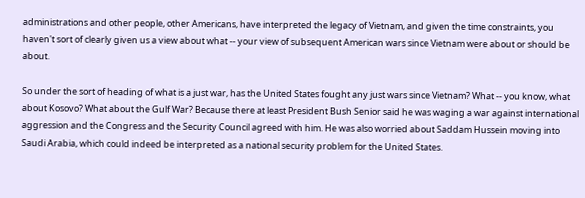administrations and other people, other Americans, have interpreted the legacy of Vietnam, and given the time constraints, you haven't sort of clearly given us a view about what -- your view of subsequent American wars since Vietnam were about or should be about.

So under the sort of heading of what is a just war, has the United States fought any just wars since Vietnam? What -- you know, what about Kosovo? What about the Gulf War? Because there at least President Bush Senior said he was waging a war against international aggression and the Congress and the Security Council agreed with him. He was also worried about Saddam Hussein moving into Saudi Arabia, which could indeed be interpreted as a national security problem for the United States.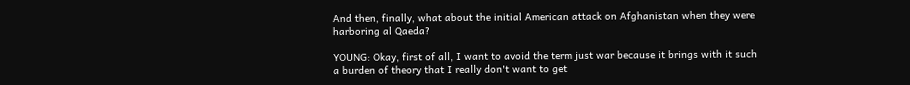And then, finally, what about the initial American attack on Afghanistan when they were harboring al Qaeda?

YOUNG: Okay, first of all, I want to avoid the term just war because it brings with it such a burden of theory that I really don't want to get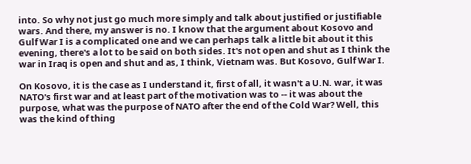into. So why not just go much more simply and talk about justified or justifiable wars. And there, my answer is no. I know that the argument about Kosovo and Gulf War I is a complicated one and we can perhaps talk a little bit about it this evening, there's a lot to be said on both sides. It's not open and shut as I think the war in Iraq is open and shut and as, I think, Vietnam was. But Kosovo, Gulf War I.

On Kosovo, it is the case as I understand it, first of all, it wasn't a U.N. war, it was NATO's first war and at least part of the motivation was to -- it was about the purpose, what was the purpose of NATO after the end of the Cold War? Well, this was the kind of thing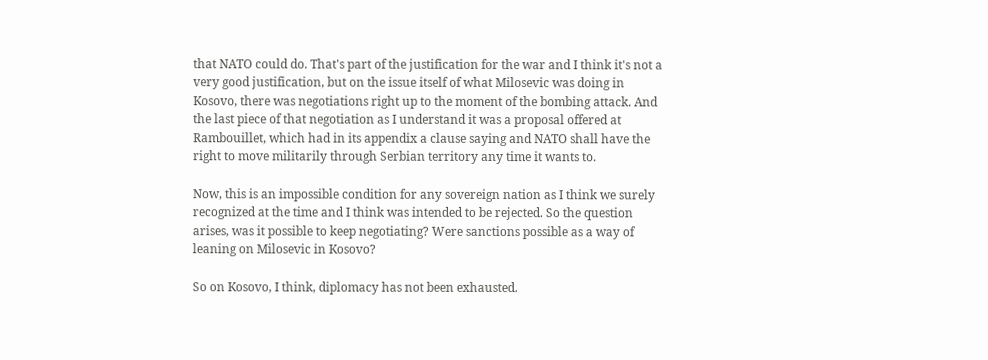that NATO could do. That's part of the justification for the war and I think it's not a very good justification, but on the issue itself of what Milosevic was doing in Kosovo, there was negotiations right up to the moment of the bombing attack. And the last piece of that negotiation as I understand it was a proposal offered at Rambouillet, which had in its appendix a clause saying and NATO shall have the right to move militarily through Serbian territory any time it wants to.

Now, this is an impossible condition for any sovereign nation as I think we surely recognized at the time and I think was intended to be rejected. So the question arises, was it possible to keep negotiating? Were sanctions possible as a way of leaning on Milosevic in Kosovo?

So on Kosovo, I think, diplomacy has not been exhausted.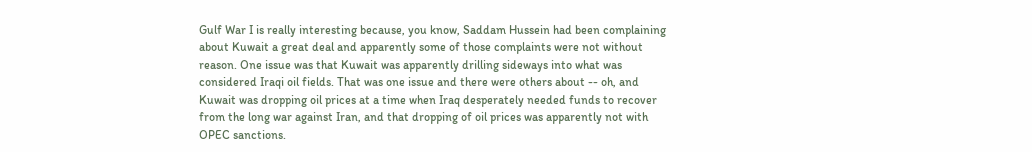Gulf War I is really interesting because, you know, Saddam Hussein had been complaining about Kuwait a great deal and apparently some of those complaints were not without reason. One issue was that Kuwait was apparently drilling sideways into what was considered Iraqi oil fields. That was one issue and there were others about -- oh, and Kuwait was dropping oil prices at a time when Iraq desperately needed funds to recover from the long war against Iran, and that dropping of oil prices was apparently not with OPEC sanctions.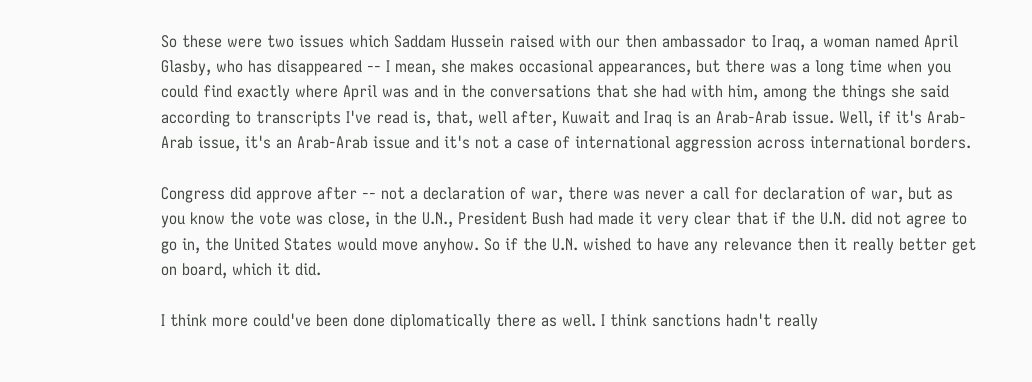So these were two issues which Saddam Hussein raised with our then ambassador to Iraq, a woman named April Glasby, who has disappeared -- I mean, she makes occasional appearances, but there was a long time when you could find exactly where April was and in the conversations that she had with him, among the things she said according to transcripts I've read is, that, well after, Kuwait and Iraq is an Arab-Arab issue. Well, if it's Arab-Arab issue, it's an Arab-Arab issue and it's not a case of international aggression across international borders.

Congress did approve after -- not a declaration of war, there was never a call for declaration of war, but as you know the vote was close, in the U.N., President Bush had made it very clear that if the U.N. did not agree to go in, the United States would move anyhow. So if the U.N. wished to have any relevance then it really better get on board, which it did.

I think more could've been done diplomatically there as well. I think sanctions hadn't really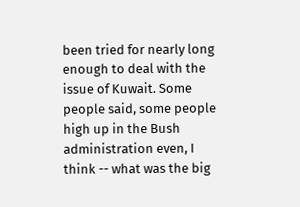been tried for nearly long enough to deal with the issue of Kuwait. Some people said, some people high up in the Bush administration even, I think -- what was the big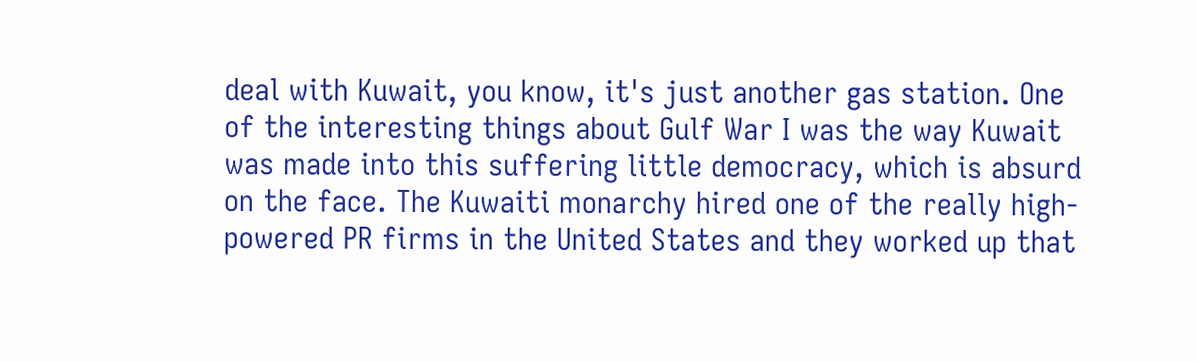deal with Kuwait, you know, it's just another gas station. One of the interesting things about Gulf War I was the way Kuwait was made into this suffering little democracy, which is absurd on the face. The Kuwaiti monarchy hired one of the really high-powered PR firms in the United States and they worked up that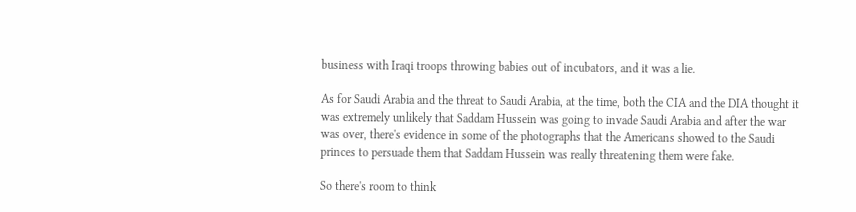business with Iraqi troops throwing babies out of incubators, and it was a lie.

As for Saudi Arabia and the threat to Saudi Arabia, at the time, both the CIA and the DIA thought it was extremely unlikely that Saddam Hussein was going to invade Saudi Arabia and after the war was over, there's evidence in some of the photographs that the Americans showed to the Saudi princes to persuade them that Saddam Hussein was really threatening them were fake.

So there's room to think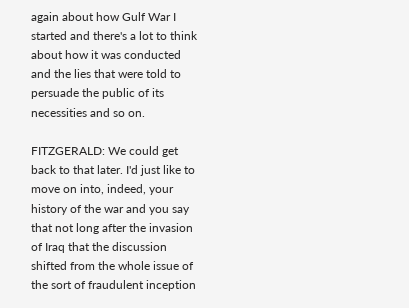again about how Gulf War I started and there's a lot to think about how it was conducted and the lies that were told to persuade the public of its necessities and so on.

FITZGERALD: We could get back to that later. I'd just like to move on into, indeed, your history of the war and you say that not long after the invasion of Iraq that the discussion shifted from the whole issue of the sort of fraudulent inception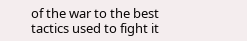of the war to the best tactics used to fight it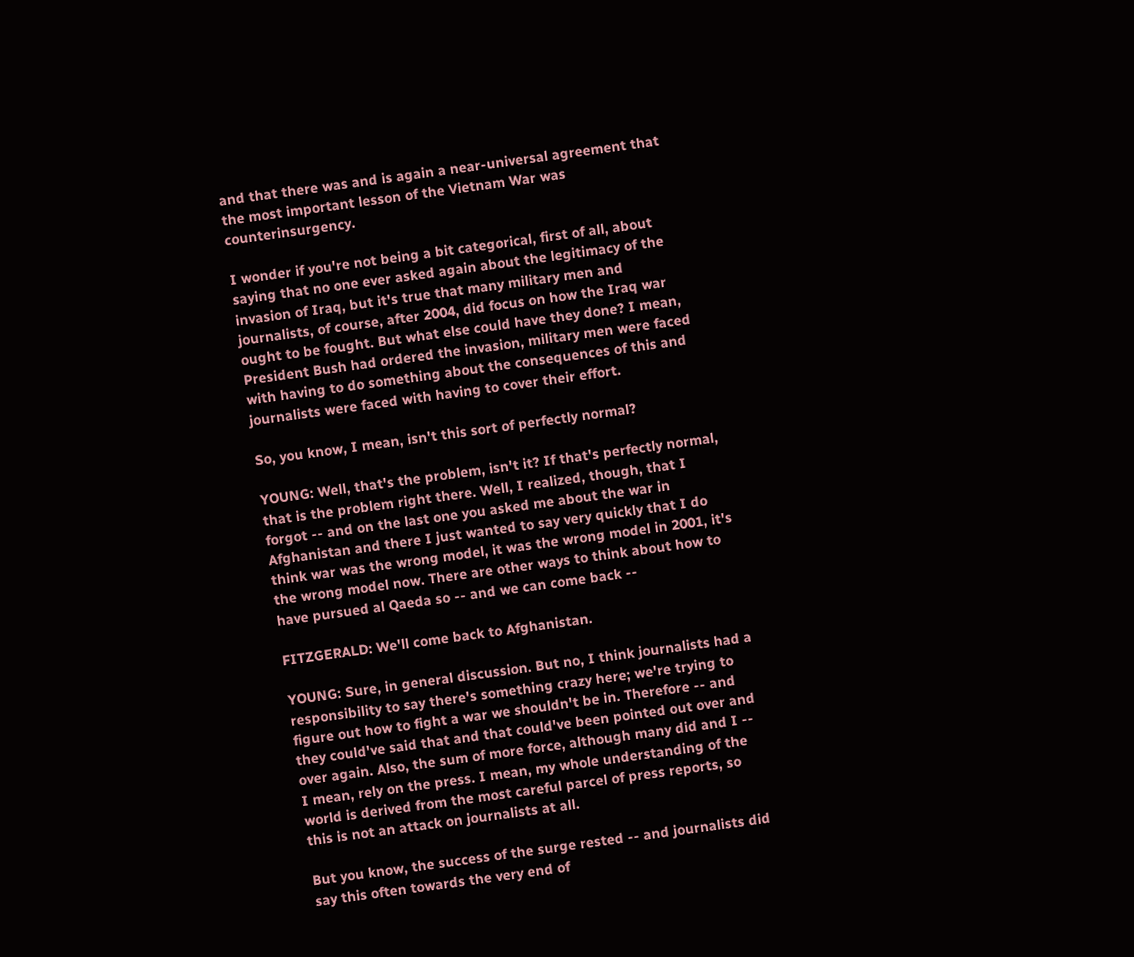and that there was and is again a near-universal agreement that the most important lesson of the Vietnam War was counterinsurgency.

I wonder if you're not being a bit categorical, first of all, about saying that no one ever asked again about the legitimacy of the invasion of Iraq, but it's true that many military men and journalists, of course, after 2004, did focus on how the Iraq war ought to be fought. But what else could have they done? I mean, President Bush had ordered the invasion, military men were faced with having to do something about the consequences of this and journalists were faced with having to cover their effort.

So, you know, I mean, isn't this sort of perfectly normal?

YOUNG: Well, that's the problem, isn't it? If that's perfectly normal, that is the problem right there. Well, I realized, though, that I forgot -- and on the last one you asked me about the war in Afghanistan and there I just wanted to say very quickly that I do think war was the wrong model, it was the wrong model in 2001, it's the wrong model now. There are other ways to think about how to have pursued al Qaeda so -- and we can come back --

FITZGERALD: We'll come back to Afghanistan.

YOUNG: Sure, in general discussion. But no, I think journalists had a responsibility to say there's something crazy here; we're trying to figure out how to fight a war we shouldn't be in. Therefore -- and they could've said that and that could've been pointed out over and over again. Also, the sum of more force, although many did and I -- I mean, rely on the press. I mean, my whole understanding of the world is derived from the most careful parcel of press reports, so this is not an attack on journalists at all.

But you know, the success of the surge rested -- and journalists did say this often towards the very end of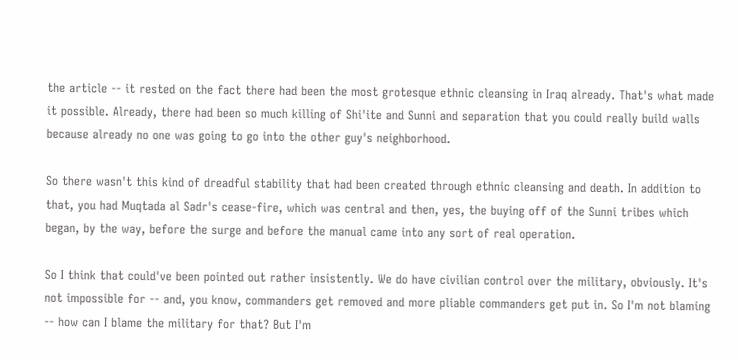the article -- it rested on the fact there had been the most grotesque ethnic cleansing in Iraq already. That's what made it possible. Already, there had been so much killing of Shi'ite and Sunni and separation that you could really build walls because already no one was going to go into the other guy's neighborhood.

So there wasn't this kind of dreadful stability that had been created through ethnic cleansing and death. In addition to that, you had Muqtada al Sadr's cease-fire, which was central and then, yes, the buying off of the Sunni tribes which began, by the way, before the surge and before the manual came into any sort of real operation.

So I think that could've been pointed out rather insistently. We do have civilian control over the military, obviously. It's not impossible for -- and, you know, commanders get removed and more pliable commanders get put in. So I'm not blaming -- how can I blame the military for that? But I'm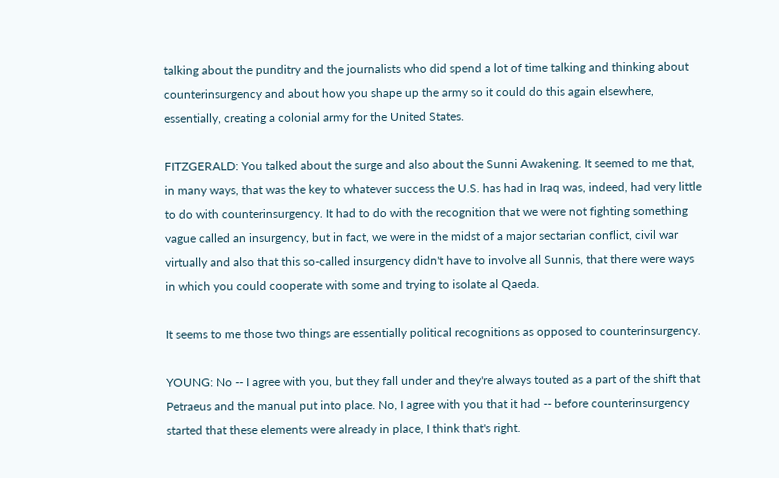talking about the punditry and the journalists who did spend a lot of time talking and thinking about counterinsurgency and about how you shape up the army so it could do this again elsewhere, essentially, creating a colonial army for the United States.

FITZGERALD: You talked about the surge and also about the Sunni Awakening. It seemed to me that, in many ways, that was the key to whatever success the U.S. has had in Iraq was, indeed, had very little to do with counterinsurgency. It had to do with the recognition that we were not fighting something vague called an insurgency, but in fact, we were in the midst of a major sectarian conflict, civil war virtually and also that this so-called insurgency didn't have to involve all Sunnis, that there were ways in which you could cooperate with some and trying to isolate al Qaeda.

It seems to me those two things are essentially political recognitions as opposed to counterinsurgency.

YOUNG: No -- I agree with you, but they fall under and they're always touted as a part of the shift that Petraeus and the manual put into place. No, I agree with you that it had -- before counterinsurgency started that these elements were already in place, I think that's right.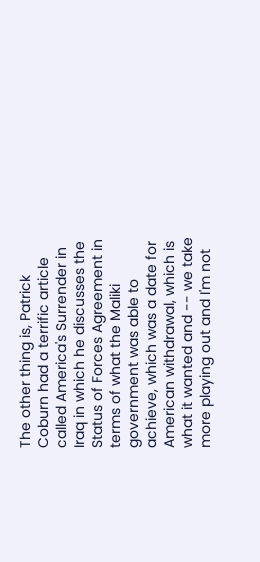The other thing is, Patrick Coburn had a terrific article called America's Surrender in Iraq in which he discusses the Status of Forces Agreement in terms of what the Maliki government was able to achieve, which was a date for American withdrawal, which is what it wanted and -- we take more playing out and I'm not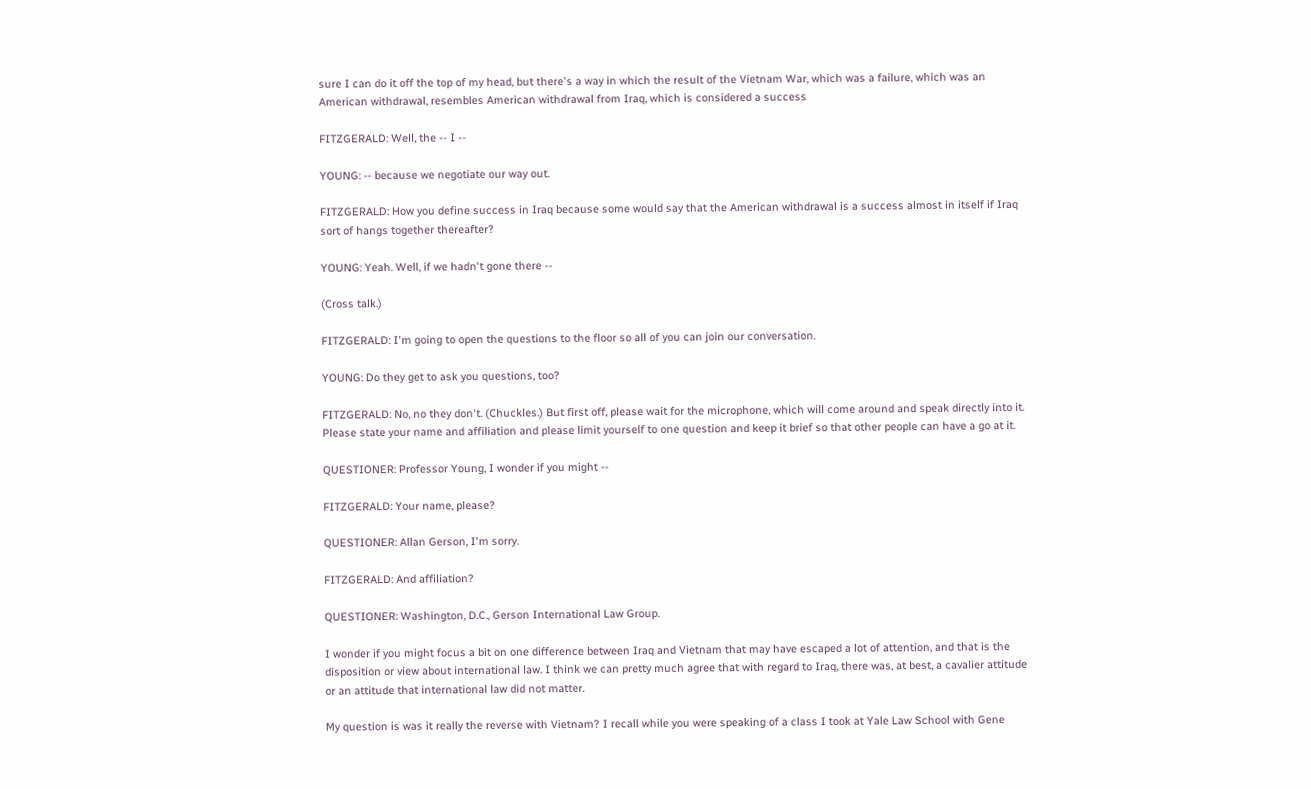sure I can do it off the top of my head, but there's a way in which the result of the Vietnam War, which was a failure, which was an American withdrawal, resembles American withdrawal from Iraq, which is considered a success

FITZGERALD: Well, the -- I --

YOUNG: -- because we negotiate our way out.

FITZGERALD: How you define success in Iraq because some would say that the American withdrawal is a success almost in itself if Iraq sort of hangs together thereafter?

YOUNG: Yeah. Well, if we hadn't gone there --

(Cross talk.)

FITZGERALD: I'm going to open the questions to the floor so all of you can join our conversation.

YOUNG: Do they get to ask you questions, too?

FITZGERALD: No, no they don't. (Chuckles.) But first off, please wait for the microphone, which will come around and speak directly into it. Please state your name and affiliation and please limit yourself to one question and keep it brief so that other people can have a go at it.

QUESTIONER: Professor Young, I wonder if you might --

FITZGERALD: Your name, please?

QUESTIONER: Allan Gerson, I'm sorry.

FITZGERALD: And affiliation?

QUESTIONER: Washington, D.C., Gerson International Law Group.

I wonder if you might focus a bit on one difference between Iraq and Vietnam that may have escaped a lot of attention, and that is the disposition or view about international law. I think we can pretty much agree that with regard to Iraq, there was, at best, a cavalier attitude or an attitude that international law did not matter.

My question is was it really the reverse with Vietnam? I recall while you were speaking of a class I took at Yale Law School with Gene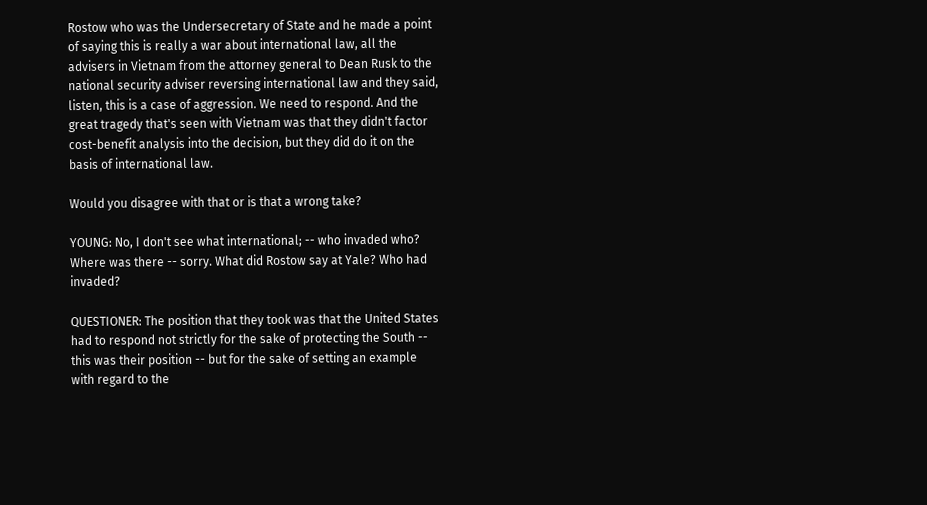Rostow who was the Undersecretary of State and he made a point of saying this is really a war about international law, all the advisers in Vietnam from the attorney general to Dean Rusk to the national security adviser reversing international law and they said, listen, this is a case of aggression. We need to respond. And the great tragedy that's seen with Vietnam was that they didn't factor cost-benefit analysis into the decision, but they did do it on the basis of international law.

Would you disagree with that or is that a wrong take?

YOUNG: No, I don't see what international; -- who invaded who? Where was there -- sorry. What did Rostow say at Yale? Who had invaded?

QUESTIONER: The position that they took was that the United States had to respond not strictly for the sake of protecting the South -- this was their position -- but for the sake of setting an example with regard to the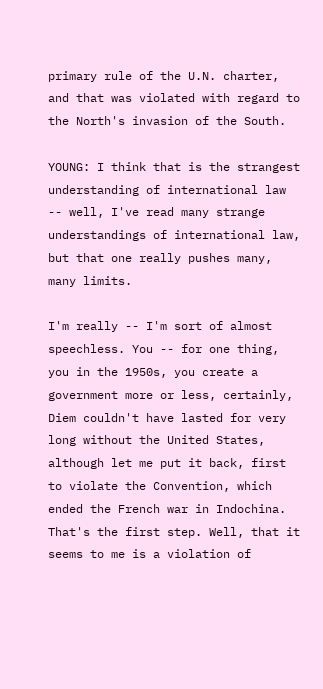primary rule of the U.N. charter, and that was violated with regard to the North's invasion of the South.

YOUNG: I think that is the strangest understanding of international law -- well, I've read many strange understandings of international law, but that one really pushes many, many limits.

I'm really -- I'm sort of almost speechless. You -- for one thing, you in the 1950s, you create a government more or less, certainly, Diem couldn't have lasted for very long without the United States, although let me put it back, first to violate the Convention, which ended the French war in Indochina. That's the first step. Well, that it seems to me is a violation of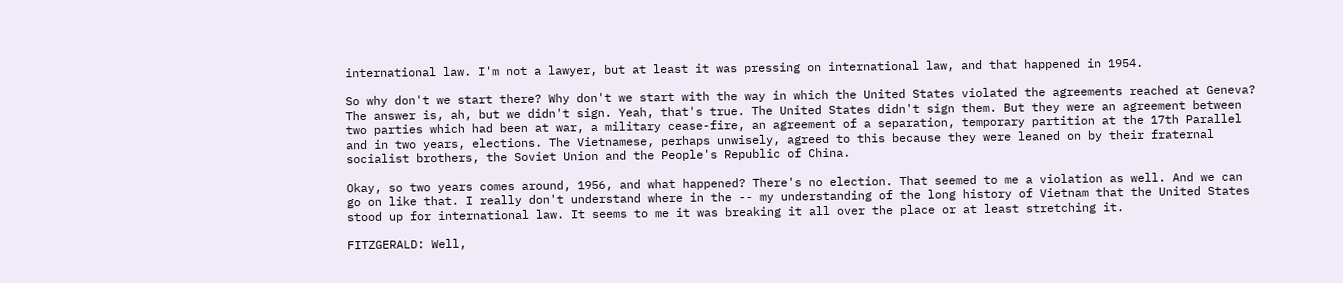international law. I'm not a lawyer, but at least it was pressing on international law, and that happened in 1954.

So why don't we start there? Why don't we start with the way in which the United States violated the agreements reached at Geneva? The answer is, ah, but we didn't sign. Yeah, that's true. The United States didn't sign them. But they were an agreement between two parties which had been at war, a military cease-fire, an agreement of a separation, temporary partition at the 17th Parallel and in two years, elections. The Vietnamese, perhaps unwisely, agreed to this because they were leaned on by their fraternal socialist brothers, the Soviet Union and the People's Republic of China.

Okay, so two years comes around, 1956, and what happened? There's no election. That seemed to me a violation as well. And we can go on like that. I really don't understand where in the -- my understanding of the long history of Vietnam that the United States stood up for international law. It seems to me it was breaking it all over the place or at least stretching it.

FITZGERALD: Well,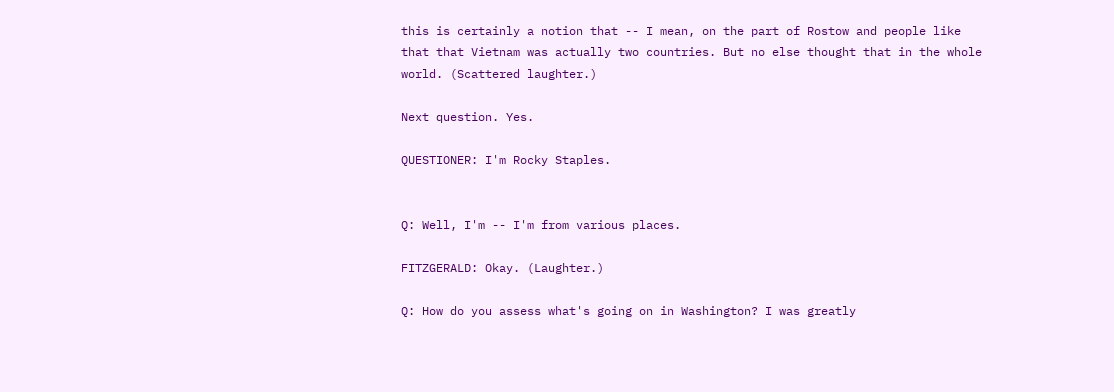this is certainly a notion that -- I mean, on the part of Rostow and people like that that Vietnam was actually two countries. But no else thought that in the whole world. (Scattered laughter.)

Next question. Yes.

QUESTIONER: I'm Rocky Staples.


Q: Well, I'm -- I'm from various places.

FITZGERALD: Okay. (Laughter.)

Q: How do you assess what's going on in Washington? I was greatly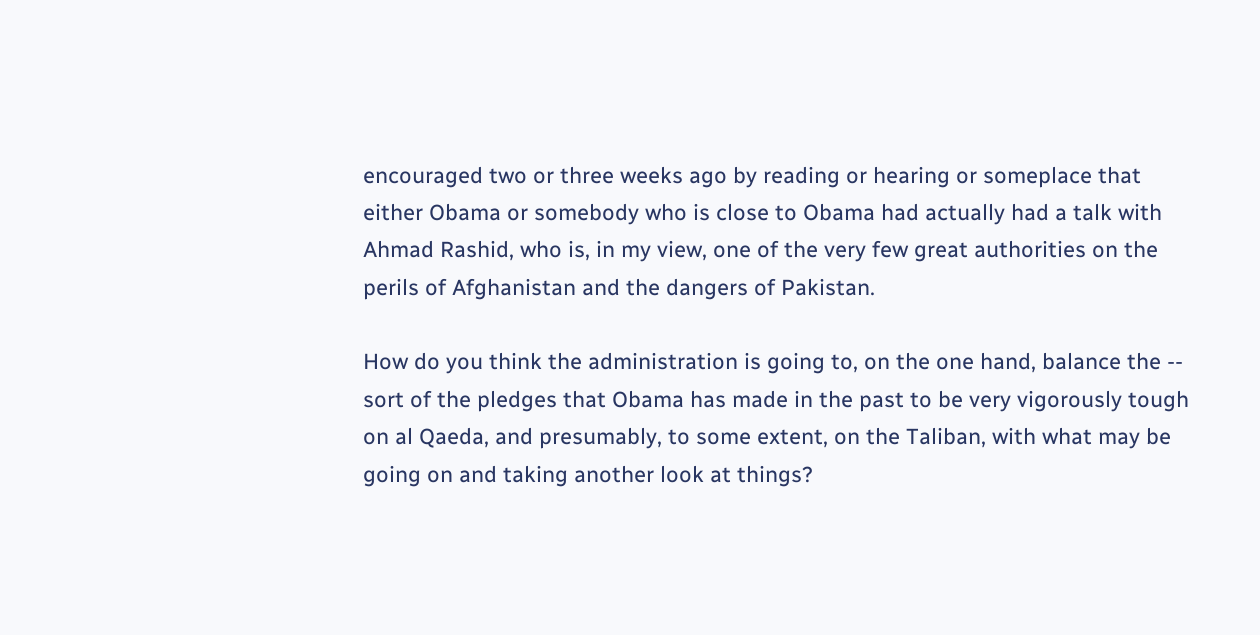encouraged two or three weeks ago by reading or hearing or someplace that either Obama or somebody who is close to Obama had actually had a talk with Ahmad Rashid, who is, in my view, one of the very few great authorities on the perils of Afghanistan and the dangers of Pakistan.

How do you think the administration is going to, on the one hand, balance the -- sort of the pledges that Obama has made in the past to be very vigorously tough on al Qaeda, and presumably, to some extent, on the Taliban, with what may be going on and taking another look at things?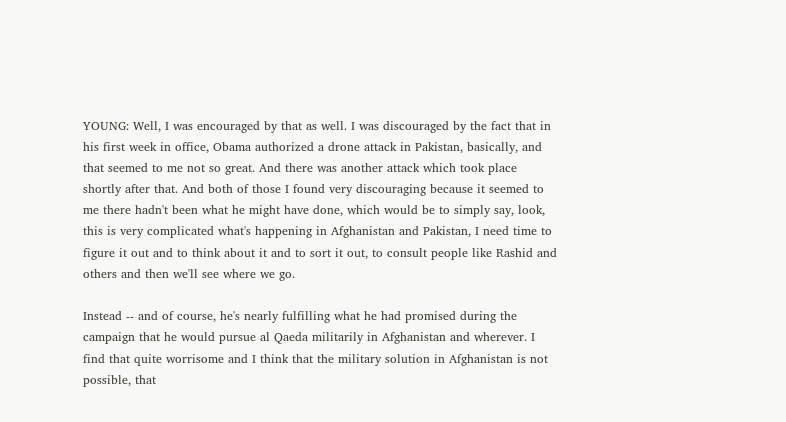YOUNG: Well, I was encouraged by that as well. I was discouraged by the fact that in his first week in office, Obama authorized a drone attack in Pakistan, basically, and that seemed to me not so great. And there was another attack which took place shortly after that. And both of those I found very discouraging because it seemed to me there hadn't been what he might have done, which would be to simply say, look, this is very complicated what's happening in Afghanistan and Pakistan, I need time to figure it out and to think about it and to sort it out, to consult people like Rashid and others and then we'll see where we go.

Instead -- and of course, he's nearly fulfilling what he had promised during the campaign that he would pursue al Qaeda militarily in Afghanistan and wherever. I find that quite worrisome and I think that the military solution in Afghanistan is not possible, that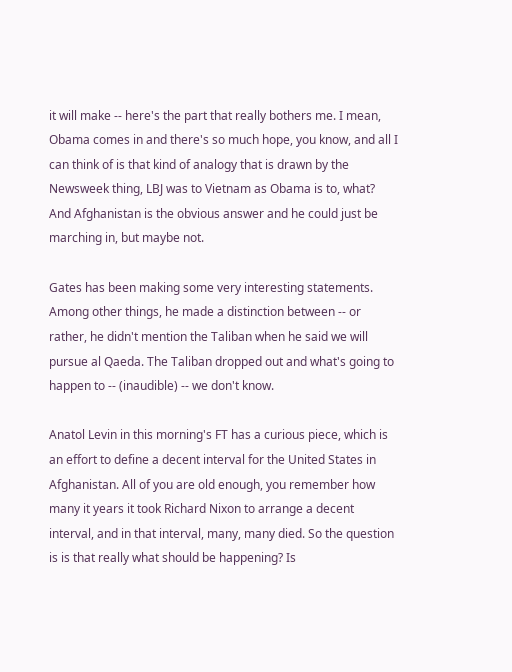it will make -- here's the part that really bothers me. I mean, Obama comes in and there's so much hope, you know, and all I can think of is that kind of analogy that is drawn by the Newsweek thing, LBJ was to Vietnam as Obama is to, what? And Afghanistan is the obvious answer and he could just be marching in, but maybe not.

Gates has been making some very interesting statements. Among other things, he made a distinction between -- or rather, he didn't mention the Taliban when he said we will pursue al Qaeda. The Taliban dropped out and what's going to happen to -- (inaudible) -- we don't know.

Anatol Levin in this morning's FT has a curious piece, which is an effort to define a decent interval for the United States in Afghanistan. All of you are old enough, you remember how many it years it took Richard Nixon to arrange a decent interval, and in that interval, many, many died. So the question is is that really what should be happening? Is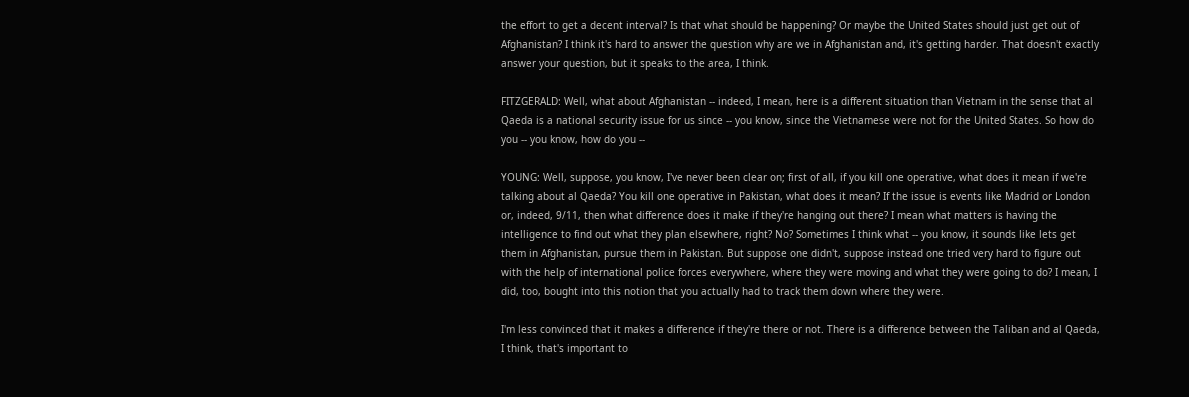the effort to get a decent interval? Is that what should be happening? Or maybe the United States should just get out of Afghanistan? I think it's hard to answer the question why are we in Afghanistan and, it's getting harder. That doesn't exactly answer your question, but it speaks to the area, I think.

FITZGERALD: Well, what about Afghanistan -- indeed, I mean, here is a different situation than Vietnam in the sense that al Qaeda is a national security issue for us since -- you know, since the Vietnamese were not for the United States. So how do you -- you know, how do you --

YOUNG: Well, suppose, you know, I've never been clear on; first of all, if you kill one operative, what does it mean if we're talking about al Qaeda? You kill one operative in Pakistan, what does it mean? If the issue is events like Madrid or London or, indeed, 9/11, then what difference does it make if they're hanging out there? I mean what matters is having the intelligence to find out what they plan elsewhere, right? No? Sometimes I think what -- you know, it sounds like lets get them in Afghanistan, pursue them in Pakistan. But suppose one didn't, suppose instead one tried very hard to figure out with the help of international police forces everywhere, where they were moving and what they were going to do? I mean, I did, too, bought into this notion that you actually had to track them down where they were.

I'm less convinced that it makes a difference if they're there or not. There is a difference between the Taliban and al Qaeda, I think, that's important to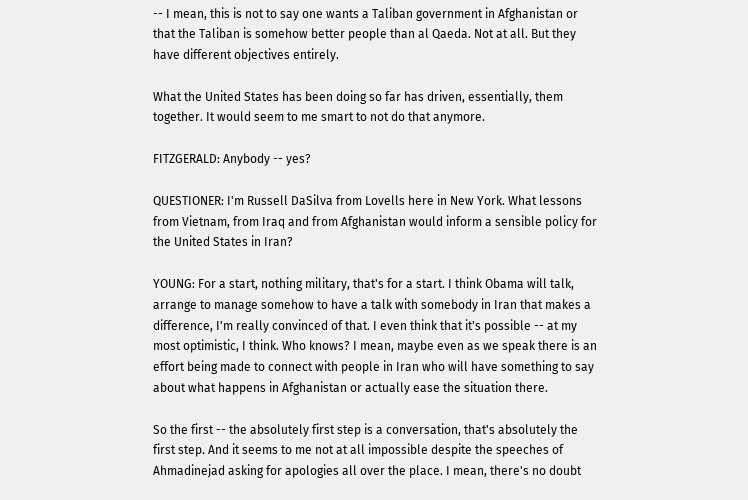-- I mean, this is not to say one wants a Taliban government in Afghanistan or that the Taliban is somehow better people than al Qaeda. Not at all. But they have different objectives entirely.

What the United States has been doing so far has driven, essentially, them together. It would seem to me smart to not do that anymore.

FITZGERALD: Anybody -- yes?

QUESTIONER: I'm Russell DaSilva from Lovells here in New York. What lessons from Vietnam, from Iraq and from Afghanistan would inform a sensible policy for the United States in Iran?

YOUNG: For a start, nothing military, that's for a start. I think Obama will talk, arrange to manage somehow to have a talk with somebody in Iran that makes a difference, I'm really convinced of that. I even think that it's possible -- at my most optimistic, I think. Who knows? I mean, maybe even as we speak there is an effort being made to connect with people in Iran who will have something to say about what happens in Afghanistan or actually ease the situation there.

So the first -- the absolutely first step is a conversation, that's absolutely the first step. And it seems to me not at all impossible despite the speeches of Ahmadinejad asking for apologies all over the place. I mean, there's no doubt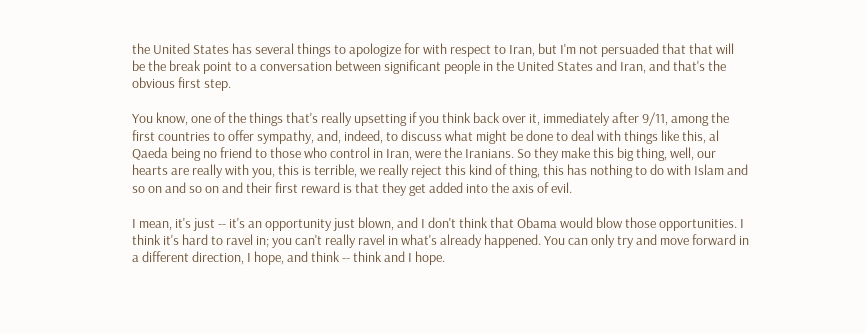the United States has several things to apologize for with respect to Iran, but I'm not persuaded that that will be the break point to a conversation between significant people in the United States and Iran, and that's the obvious first step.

You know, one of the things that's really upsetting if you think back over it, immediately after 9/11, among the first countries to offer sympathy, and, indeed, to discuss what might be done to deal with things like this, al Qaeda being no friend to those who control in Iran, were the Iranians. So they make this big thing, well, our hearts are really with you, this is terrible, we really reject this kind of thing, this has nothing to do with Islam and so on and so on and their first reward is that they get added into the axis of evil.

I mean, it's just -- it's an opportunity just blown, and I don't think that Obama would blow those opportunities. I think it's hard to ravel in; you can't really ravel in what's already happened. You can only try and move forward in a different direction, I hope, and think -- think and I hope.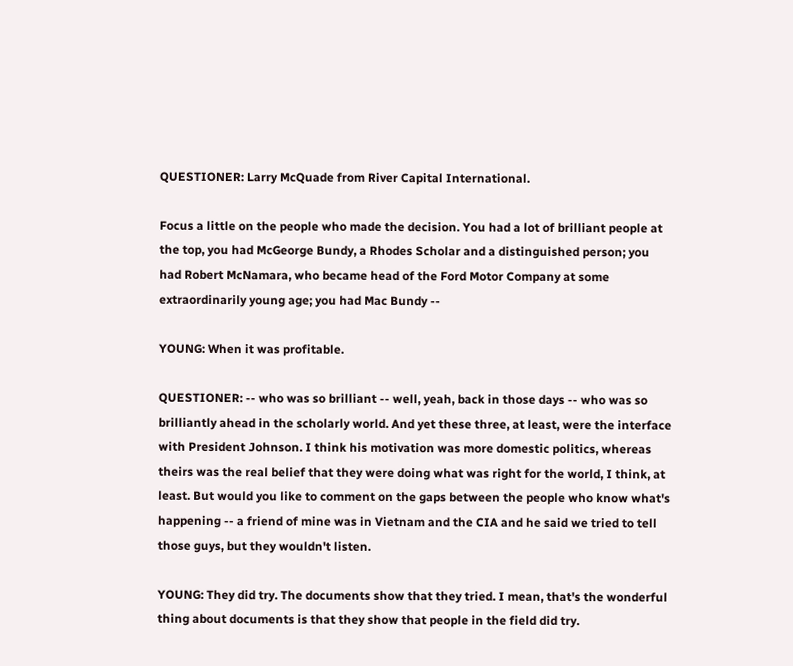QUESTIONER: Larry McQuade from River Capital International.

Focus a little on the people who made the decision. You had a lot of brilliant people at the top, you had McGeorge Bundy, a Rhodes Scholar and a distinguished person; you had Robert McNamara, who became head of the Ford Motor Company at some extraordinarily young age; you had Mac Bundy --

YOUNG: When it was profitable.

QUESTIONER: -- who was so brilliant -- well, yeah, back in those days -- who was so brilliantly ahead in the scholarly world. And yet these three, at least, were the interface with President Johnson. I think his motivation was more domestic politics, whereas theirs was the real belief that they were doing what was right for the world, I think, at least. But would you like to comment on the gaps between the people who know what's happening -- a friend of mine was in Vietnam and the CIA and he said we tried to tell those guys, but they wouldn't listen.

YOUNG: They did try. The documents show that they tried. I mean, that's the wonderful thing about documents is that they show that people in the field did try.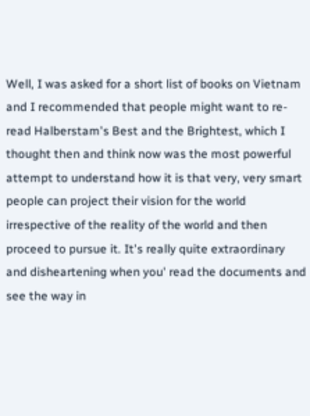Well, I was asked for a short list of books on Vietnam and I recommended that people might want to re-read Halberstam's Best and the Brightest, which I thought then and think now was the most powerful attempt to understand how it is that very, very smart people can project their vision for the world irrespective of the reality of the world and then proceed to pursue it. It's really quite extraordinary and disheartening when you' read the documents and see the way in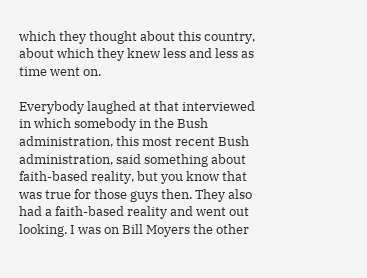which they thought about this country, about which they knew less and less as time went on.

Everybody laughed at that interviewed in which somebody in the Bush administration, this most recent Bush administration, said something about faith-based reality, but you know that was true for those guys then. They also had a faith-based reality and went out looking. I was on Bill Moyers the other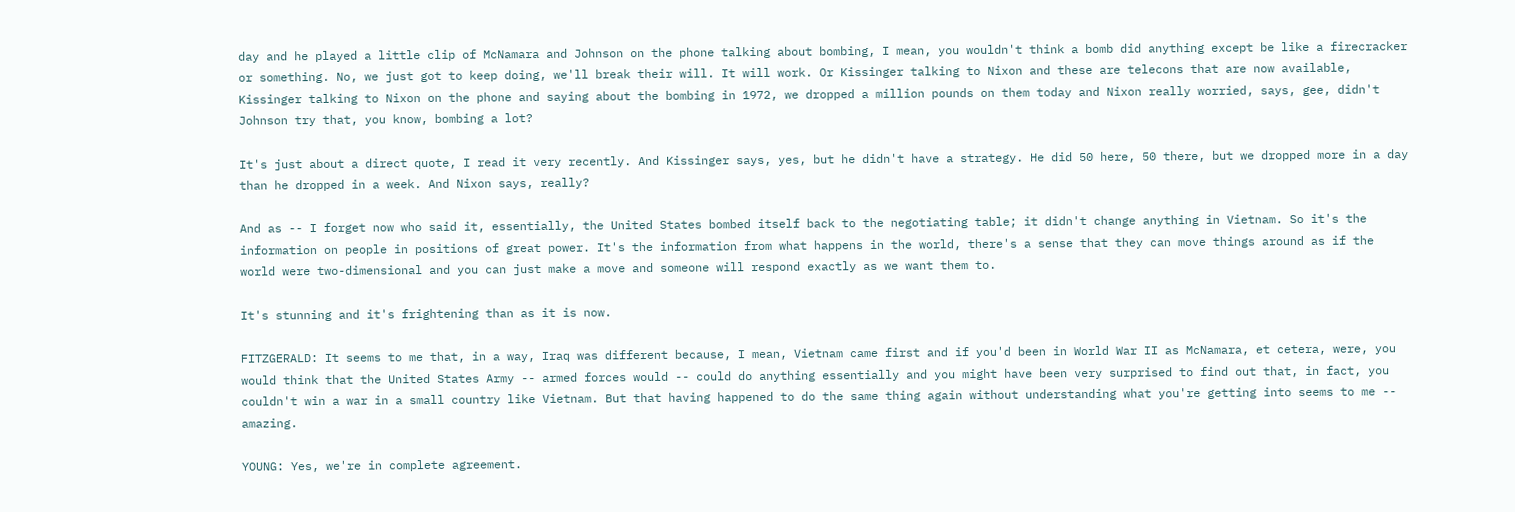day and he played a little clip of McNamara and Johnson on the phone talking about bombing, I mean, you wouldn't think a bomb did anything except be like a firecracker or something. No, we just got to keep doing, we'll break their will. It will work. Or Kissinger talking to Nixon and these are telecons that are now available, Kissinger talking to Nixon on the phone and saying about the bombing in 1972, we dropped a million pounds on them today and Nixon really worried, says, gee, didn't Johnson try that, you know, bombing a lot?

It's just about a direct quote, I read it very recently. And Kissinger says, yes, but he didn't have a strategy. He did 50 here, 50 there, but we dropped more in a day than he dropped in a week. And Nixon says, really?

And as -- I forget now who said it, essentially, the United States bombed itself back to the negotiating table; it didn't change anything in Vietnam. So it's the information on people in positions of great power. It's the information from what happens in the world, there's a sense that they can move things around as if the world were two-dimensional and you can just make a move and someone will respond exactly as we want them to.

It's stunning and it's frightening than as it is now.

FITZGERALD: It seems to me that, in a way, Iraq was different because, I mean, Vietnam came first and if you'd been in World War II as McNamara, et cetera, were, you would think that the United States Army -- armed forces would -- could do anything essentially and you might have been very surprised to find out that, in fact, you couldn't win a war in a small country like Vietnam. But that having happened to do the same thing again without understanding what you're getting into seems to me -- amazing.

YOUNG: Yes, we're in complete agreement.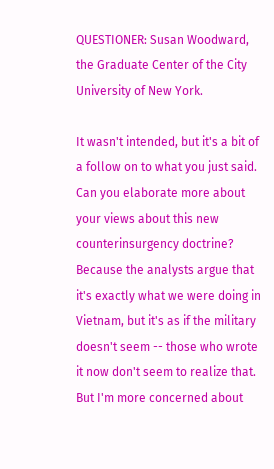QUESTIONER: Susan Woodward, the Graduate Center of the City University of New York.

It wasn't intended, but it's a bit of a follow on to what you just said. Can you elaborate more about your views about this new counterinsurgency doctrine? Because the analysts argue that it's exactly what we were doing in Vietnam, but it's as if the military doesn't seem -- those who wrote it now don't seem to realize that. But I'm more concerned about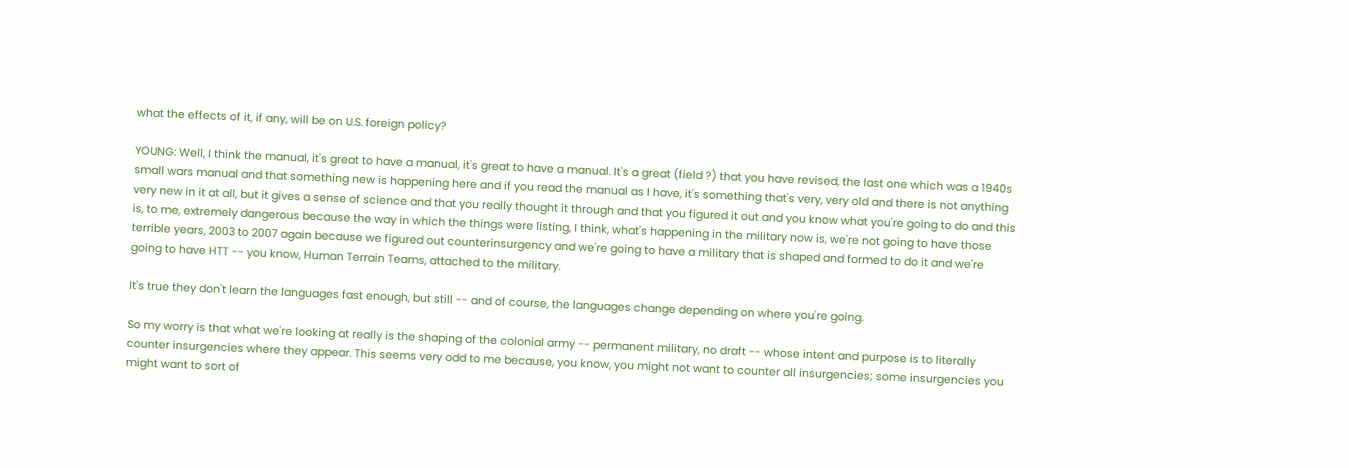what the effects of it, if any, will be on U.S. foreign policy?

YOUNG: Well, I think the manual, it's great to have a manual, it's great to have a manual. It's a great (field ?) that you have revised, the last one which was a 1940s small wars manual and that something new is happening here and if you read the manual as I have, it's something that's very, very old and there is not anything very new in it at all, but it gives a sense of science and that you really thought it through and that you figured it out and you know what you're going to do and this is, to me, extremely dangerous because the way in which the things were listing, I think, what's happening in the military now is, we're not going to have those terrible years, 2003 to 2007 again because we figured out counterinsurgency and we're going to have a military that is shaped and formed to do it and we're going to have HTT -- you know, Human Terrain Teams, attached to the military.

It's true they don't learn the languages fast enough, but still -- and of course, the languages change depending on where you're going.

So my worry is that what we're looking at really is the shaping of the colonial army -- permanent military, no draft -- whose intent and purpose is to literally counter insurgencies where they appear. This seems very odd to me because, you know, you might not want to counter all insurgencies; some insurgencies you might want to sort of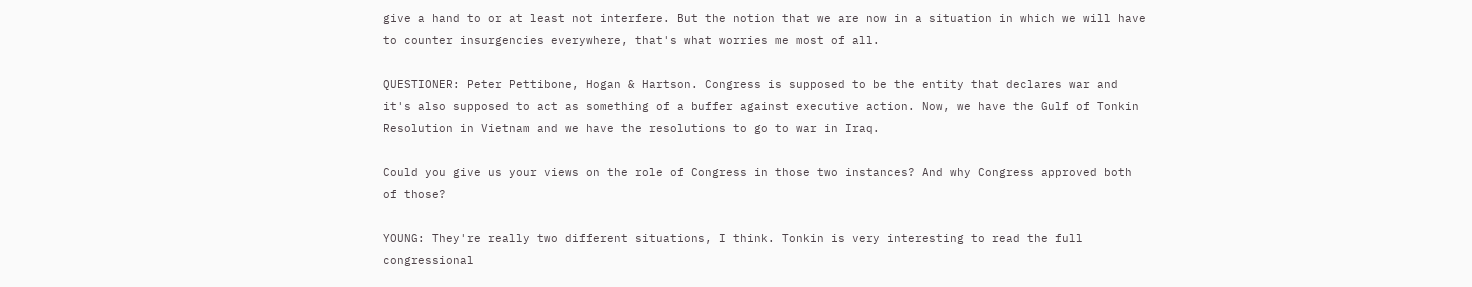give a hand to or at least not interfere. But the notion that we are now in a situation in which we will have to counter insurgencies everywhere, that's what worries me most of all.

QUESTIONER: Peter Pettibone, Hogan & Hartson. Congress is supposed to be the entity that declares war and it's also supposed to act as something of a buffer against executive action. Now, we have the Gulf of Tonkin Resolution in Vietnam and we have the resolutions to go to war in Iraq.

Could you give us your views on the role of Congress in those two instances? And why Congress approved both of those?

YOUNG: They're really two different situations, I think. Tonkin is very interesting to read the full congressional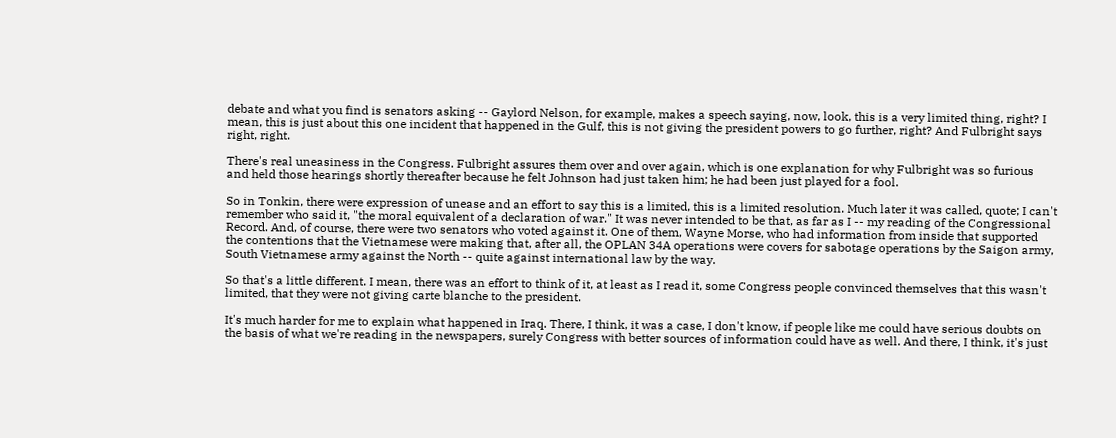debate and what you find is senators asking -- Gaylord Nelson, for example, makes a speech saying, now, look, this is a very limited thing, right? I mean, this is just about this one incident that happened in the Gulf, this is not giving the president powers to go further, right? And Fulbright says right, right.

There's real uneasiness in the Congress. Fulbright assures them over and over again, which is one explanation for why Fulbright was so furious and held those hearings shortly thereafter because he felt Johnson had just taken him; he had been just played for a fool.

So in Tonkin, there were expression of unease and an effort to say this is a limited, this is a limited resolution. Much later it was called, quote; I can't remember who said it, "the moral equivalent of a declaration of war." It was never intended to be that, as far as I -- my reading of the Congressional Record. And, of course, there were two senators who voted against it. One of them, Wayne Morse, who had information from inside that supported the contentions that the Vietnamese were making that, after all, the OPLAN 34A operations were covers for sabotage operations by the Saigon army, South Vietnamese army against the North -- quite against international law by the way.

So that's a little different. I mean, there was an effort to think of it, at least as I read it, some Congress people convinced themselves that this wasn't limited, that they were not giving carte blanche to the president.

It's much harder for me to explain what happened in Iraq. There, I think, it was a case, I don't know, if people like me could have serious doubts on the basis of what we're reading in the newspapers, surely Congress with better sources of information could have as well. And there, I think, it's just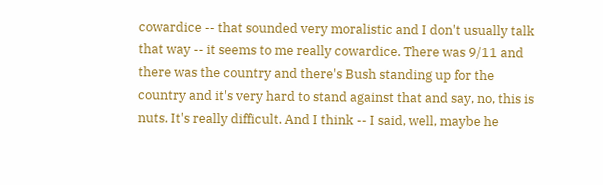cowardice -- that sounded very moralistic and I don't usually talk that way -- it seems to me really cowardice. There was 9/11 and there was the country and there's Bush standing up for the country and it's very hard to stand against that and say, no, this is nuts. It's really difficult. And I think -- I said, well, maybe he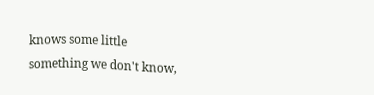knows some little something we don't know,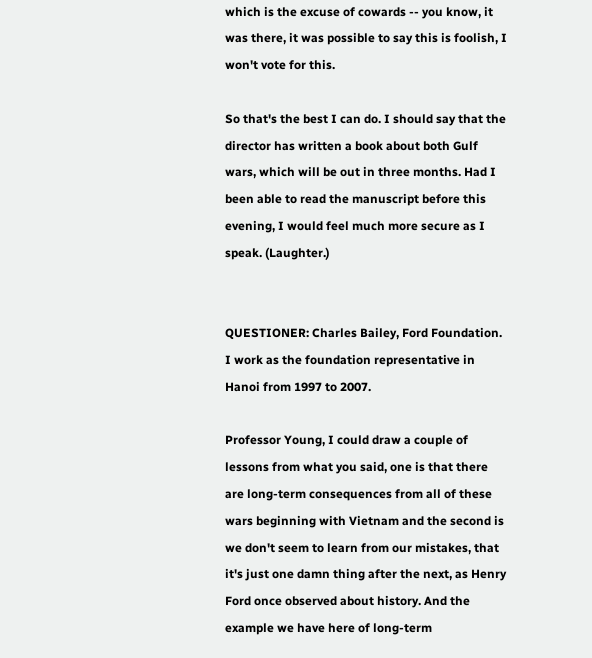which is the excuse of cowards -- you know, it was there, it was possible to say this is foolish, I won't vote for this.

So that's the best I can do. I should say that the director has written a book about both Gulf wars, which will be out in three months. Had I been able to read the manuscript before this evening, I would feel much more secure as I speak. (Laughter.)


QUESTIONER: Charles Bailey, Ford Foundation. I work as the foundation representative in Hanoi from 1997 to 2007.

Professor Young, I could draw a couple of lessons from what you said, one is that there are long-term consequences from all of these wars beginning with Vietnam and the second is we don't seem to learn from our mistakes, that it's just one damn thing after the next, as Henry Ford once observed about history. And the example we have here of long-term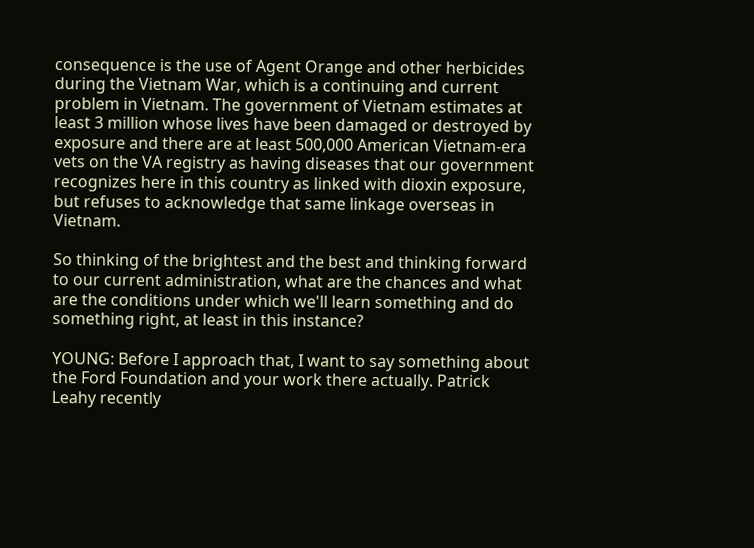consequence is the use of Agent Orange and other herbicides during the Vietnam War, which is a continuing and current problem in Vietnam. The government of Vietnam estimates at least 3 million whose lives have been damaged or destroyed by exposure and there are at least 500,000 American Vietnam-era vets on the VA registry as having diseases that our government recognizes here in this country as linked with dioxin exposure, but refuses to acknowledge that same linkage overseas in Vietnam.

So thinking of the brightest and the best and thinking forward to our current administration, what are the chances and what are the conditions under which we'll learn something and do something right, at least in this instance?

YOUNG: Before I approach that, I want to say something about the Ford Foundation and your work there actually. Patrick Leahy recently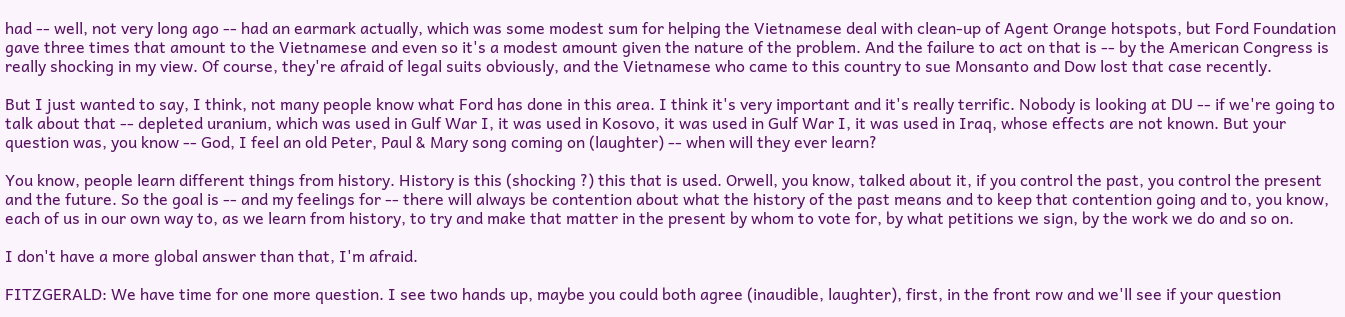had -- well, not very long ago -- had an earmark actually, which was some modest sum for helping the Vietnamese deal with clean-up of Agent Orange hotspots, but Ford Foundation gave three times that amount to the Vietnamese and even so it's a modest amount given the nature of the problem. And the failure to act on that is -- by the American Congress is really shocking in my view. Of course, they're afraid of legal suits obviously, and the Vietnamese who came to this country to sue Monsanto and Dow lost that case recently.

But I just wanted to say, I think, not many people know what Ford has done in this area. I think it's very important and it's really terrific. Nobody is looking at DU -- if we're going to talk about that -- depleted uranium, which was used in Gulf War I, it was used in Kosovo, it was used in Gulf War I, it was used in Iraq, whose effects are not known. But your question was, you know -- God, I feel an old Peter, Paul & Mary song coming on (laughter) -- when will they ever learn?

You know, people learn different things from history. History is this (shocking ?) this that is used. Orwell, you know, talked about it, if you control the past, you control the present and the future. So the goal is -- and my feelings for -- there will always be contention about what the history of the past means and to keep that contention going and to, you know, each of us in our own way to, as we learn from history, to try and make that matter in the present by whom to vote for, by what petitions we sign, by the work we do and so on.

I don't have a more global answer than that, I'm afraid.

FITZGERALD: We have time for one more question. I see two hands up, maybe you could both agree (inaudible, laughter), first, in the front row and we'll see if your question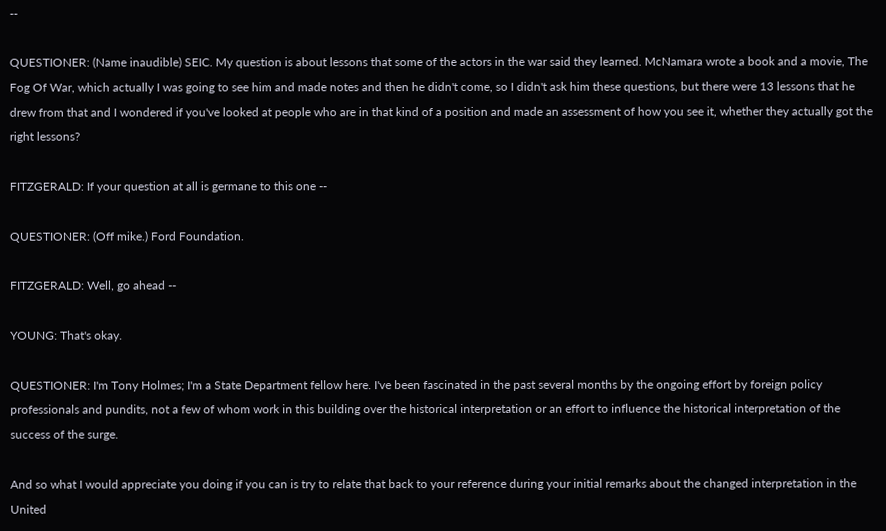--

QUESTIONER: (Name inaudible) SEIC. My question is about lessons that some of the actors in the war said they learned. McNamara wrote a book and a movie, The Fog Of War, which actually I was going to see him and made notes and then he didn't come, so I didn't ask him these questions, but there were 13 lessons that he drew from that and I wondered if you've looked at people who are in that kind of a position and made an assessment of how you see it, whether they actually got the right lessons?

FITZGERALD: If your question at all is germane to this one --

QUESTIONER: (Off mike.) Ford Foundation.

FITZGERALD: Well, go ahead --

YOUNG: That's okay.

QUESTIONER: I'm Tony Holmes; I'm a State Department fellow here. I've been fascinated in the past several months by the ongoing effort by foreign policy professionals and pundits, not a few of whom work in this building over the historical interpretation or an effort to influence the historical interpretation of the success of the surge.

And so what I would appreciate you doing if you can is try to relate that back to your reference during your initial remarks about the changed interpretation in the United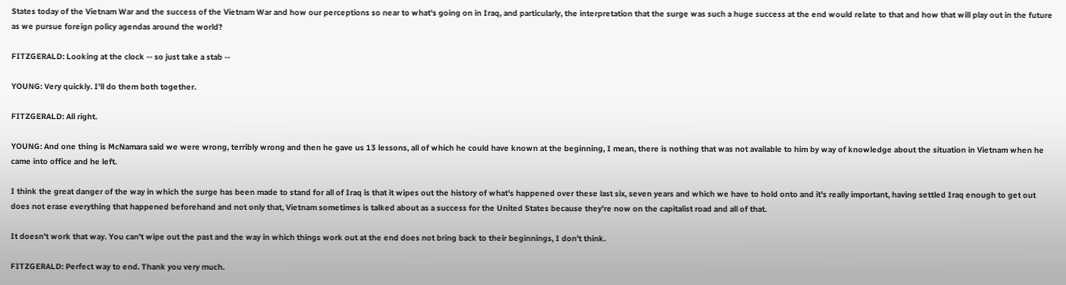States today of the Vietnam War and the success of the Vietnam War and how our perceptions so near to what's going on in Iraq, and particularly, the interpretation that the surge was such a huge success at the end would relate to that and how that will play out in the future as we pursue foreign policy agendas around the world?

FITZGERALD: Looking at the clock -- so just take a stab --

YOUNG: Very quickly. I'll do them both together.

FITZGERALD: All right.

YOUNG: And one thing is McNamara said we were wrong, terribly wrong and then he gave us 13 lessons, all of which he could have known at the beginning, I mean, there is nothing that was not available to him by way of knowledge about the situation in Vietnam when he came into office and he left.

I think the great danger of the way in which the surge has been made to stand for all of Iraq is that it wipes out the history of what's happened over these last six, seven years and which we have to hold onto and it's really important, having settled Iraq enough to get out does not erase everything that happened beforehand and not only that, Vietnam sometimes is talked about as a success for the United States because they're now on the capitalist road and all of that.

It doesn't work that way. You can't wipe out the past and the way in which things work out at the end does not bring back to their beginnings, I don't think.

FITZGERALD: Perfect way to end. Thank you very much.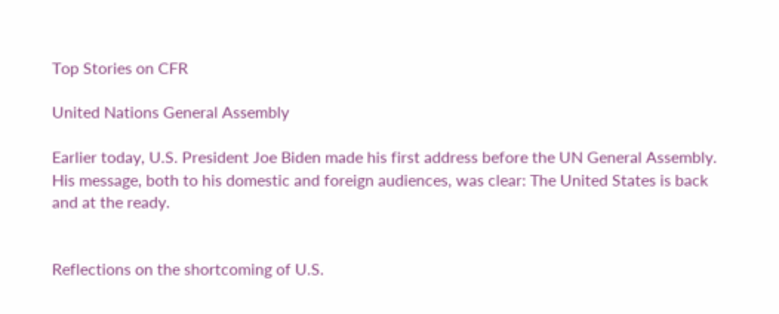Top Stories on CFR

United Nations General Assembly

Earlier today, U.S. President Joe Biden made his first address before the UN General Assembly. His message, both to his domestic and foreign audiences, was clear: The United States is back and at the ready.


Reflections on the shortcoming of U.S.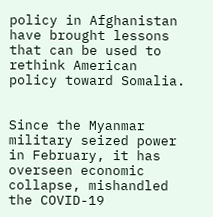policy in Afghanistan have brought lessons that can be used to rethink American policy toward Somalia.


Since the Myanmar military seized power in February, it has overseen economic collapse, mishandled the COVID-19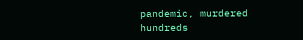pandemic, murdered hundreds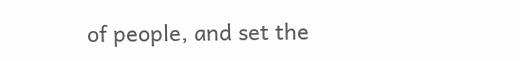of people, and set the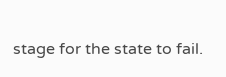stage for the state to fail.